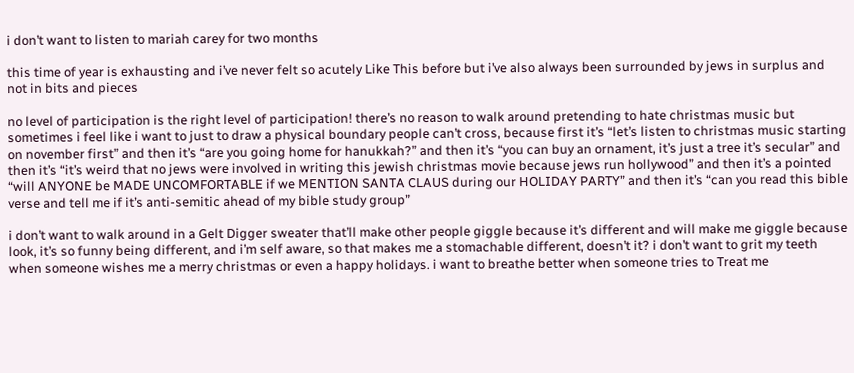i don’t want to listen to mariah carey for two months

this time of year is exhausting and i’ve never felt so acutely Like This before but i’ve also always been surrounded by jews in surplus and not in bits and pieces

no level of participation is the right level of participation! there’s no reason to walk around pretending to hate christmas music but sometimes i feel like i want to just to draw a physical boundary people can’t cross, because first it’s “let’s listen to christmas music starting on november first” and then it’s “are you going home for hanukkah?” and then it’s “you can buy an ornament, it’s just a tree it’s secular” and then it’s “it’s weird that no jews were involved in writing this jewish christmas movie because jews run hollywood” and then it’s a pointed “will ANYONE be MADE UNCOMFORTABLE if we MENTION SANTA CLAUS during our HOLIDAY PARTY” and then it’s “can you read this bible verse and tell me if it’s anti-semitic ahead of my bible study group”

i don’t want to walk around in a Gelt Digger sweater that’ll make other people giggle because it’s different and will make me giggle because look, it’s so funny being different, and i’m self aware, so that makes me a stomachable different, doesn’t it? i don’t want to grit my teeth when someone wishes me a merry christmas or even a happy holidays. i want to breathe better when someone tries to Treat me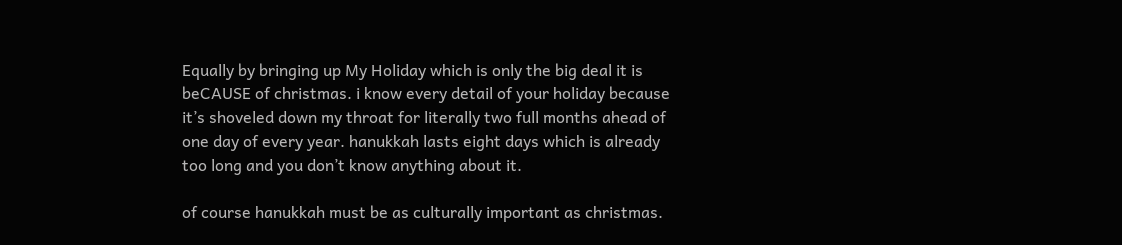Equally by bringing up My Holiday which is only the big deal it is beCAUSE of christmas. i know every detail of your holiday because it’s shoveled down my throat for literally two full months ahead of one day of every year. hanukkah lasts eight days which is already too long and you don’t know anything about it.

of course hanukkah must be as culturally important as christmas.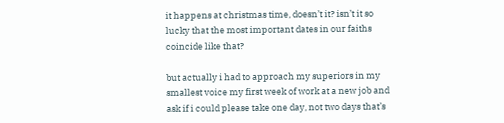it happens at christmas time, doesn’t it? isn’t it so lucky that the most important dates in our faiths coincide like that?

but actually i had to approach my superiors in my smallest voice my first week of work at a new job and ask if i could please take one day, not two days that’s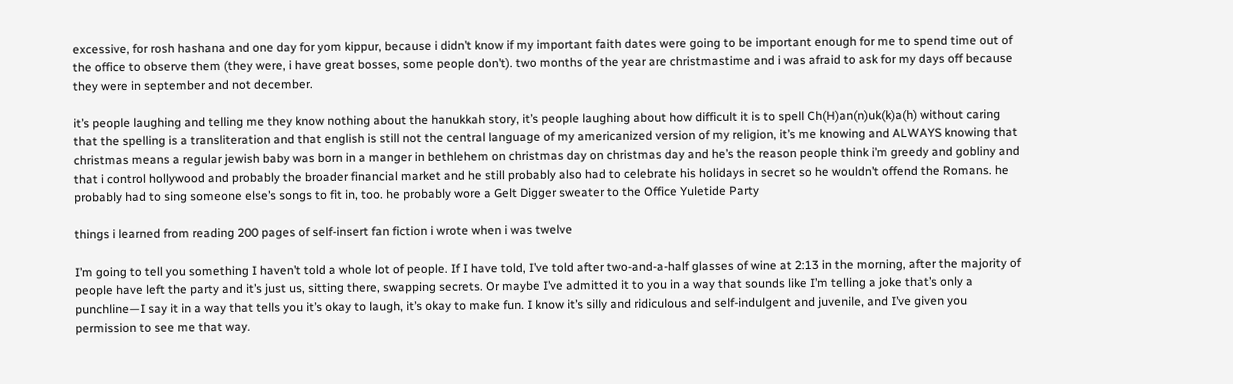excessive, for rosh hashana and one day for yom kippur, because i didn’t know if my important faith dates were going to be important enough for me to spend time out of the office to observe them (they were, i have great bosses, some people don’t). two months of the year are christmastime and i was afraid to ask for my days off because they were in september and not december.

it’s people laughing and telling me they know nothing about the hanukkah story, it’s people laughing about how difficult it is to spell Ch(H)an(n)uk(k)a(h) without caring that the spelling is a transliteration and that english is still not the central language of my americanized version of my religion, it’s me knowing and ALWAYS knowing that christmas means a regular jewish baby was born in a manger in bethlehem on christmas day on christmas day and he’s the reason people think i’m greedy and gobliny and that i control hollywood and probably the broader financial market and he still probably also had to celebrate his holidays in secret so he wouldn’t offend the Romans. he probably had to sing someone else’s songs to fit in, too. he probably wore a Gelt Digger sweater to the Office Yuletide Party

things i learned from reading 200 pages of self-insert fan fiction i wrote when i was twelve

I’m going to tell you something I haven’t told a whole lot of people. If I have told, I’ve told after two-and-a-half glasses of wine at 2:13 in the morning, after the majority of people have left the party and it’s just us, sitting there, swapping secrets. Or maybe I’ve admitted it to you in a way that sounds like I’m telling a joke that’s only a punchline—I say it in a way that tells you it’s okay to laugh, it’s okay to make fun. I know it’s silly and ridiculous and self-indulgent and juvenile, and I’ve given you permission to see me that way.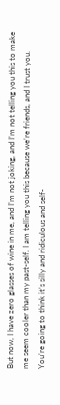But now, I have zero glasses of wine in me, and I’m not joking, and I’m not telling you this to make me seem cooler than my past-self. I am telling you this because we’re friends, and I trust you. You’re going to think it’s silly and ridiculous and self-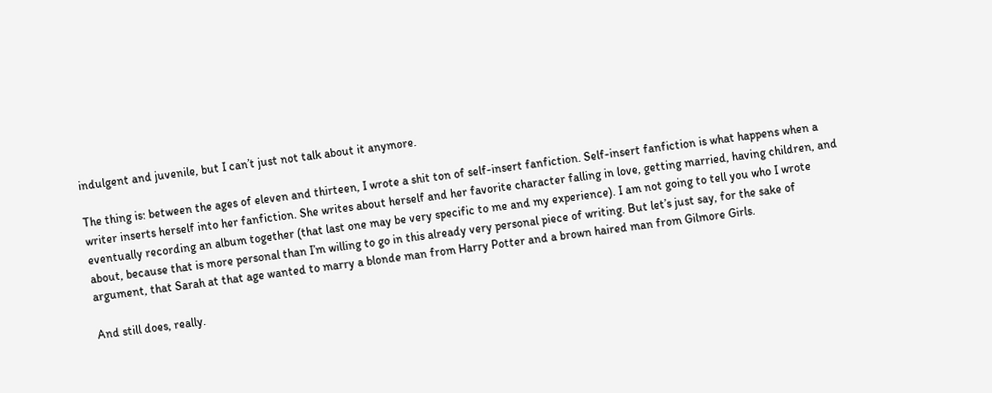indulgent and juvenile, but I can’t just not talk about it anymore.

The thing is: between the ages of eleven and thirteen, I wrote a shit ton of self-insert fanfiction. Self-insert fanfiction is what happens when a writer inserts herself into her fanfiction. She writes about herself and her favorite character falling in love, getting married, having children, and eventually recording an album together (that last one may be very specific to me and my experience). I am not going to tell you who I wrote about, because that is more personal than I’m willing to go in this already very personal piece of writing. But let’s just say, for the sake of argument, that Sarah at that age wanted to marry a blonde man from Harry Potter and a brown haired man from Gilmore Girls.

And still does, really.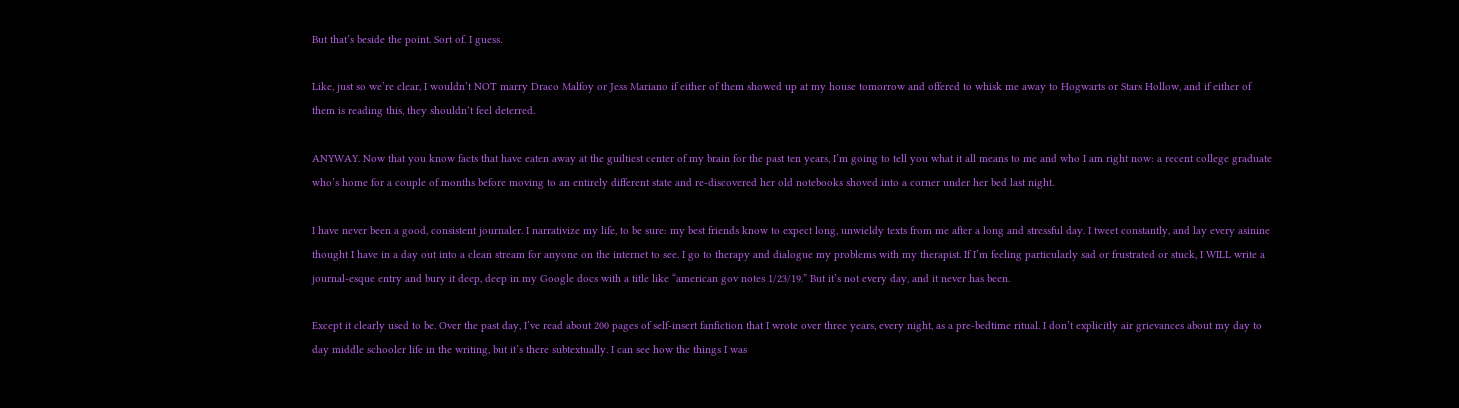But that’s beside the point. Sort of. I guess.

Like, just so we’re clear, I wouldn’t NOT marry Draco Malfoy or Jess Mariano if either of them showed up at my house tomorrow and offered to whisk me away to Hogwarts or Stars Hollow, and if either of them is reading this, they shouldn‘t feel deterred.

ANYWAY. Now that you know facts that have eaten away at the guiltiest center of my brain for the past ten years, I’m going to tell you what it all means to me and who I am right now: a recent college graduate who’s home for a couple of months before moving to an entirely different state and re-discovered her old notebooks shoved into a corner under her bed last night.

I have never been a good, consistent journaler. I narrativize my life, to be sure: my best friends know to expect long, unwieldy texts from me after a long and stressful day. I tweet constantly, and lay every asinine thought I have in a day out into a clean stream for anyone on the internet to see. I go to therapy and dialogue my problems with my therapist. If I’m feeling particularly sad or frustrated or stuck, I WILL write a journal-esque entry and bury it deep, deep in my Google docs with a title like “american gov notes 1/23/19.” But it’s not every day, and it never has been.

Except it clearly used to be. Over the past day, I’ve read about 200 pages of self-insert fanfiction that I wrote over three years, every night, as a pre-bedtime ritual. I don’t explicitly air grievances about my day to day middle schooler life in the writing, but it’s there subtextually. I can see how the things I was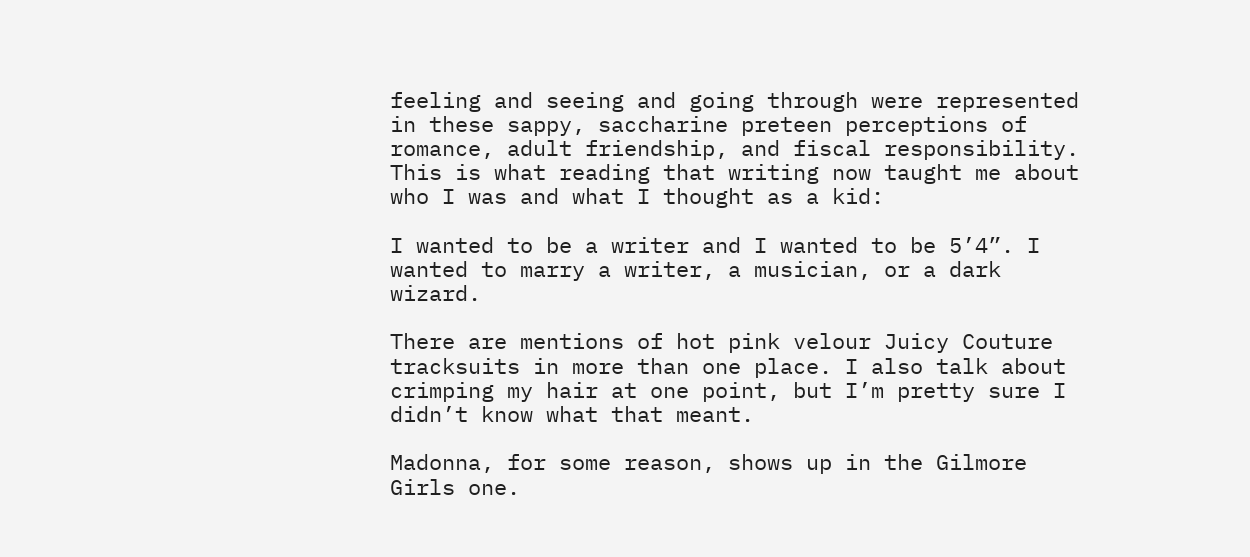feeling and seeing and going through were represented in these sappy, saccharine preteen perceptions of romance, adult friendship, and fiscal responsibility. This is what reading that writing now taught me about who I was and what I thought as a kid:

I wanted to be a writer and I wanted to be 5’4”. I wanted to marry a writer, a musician, or a dark wizard.

There are mentions of hot pink velour Juicy Couture tracksuits in more than one place. I also talk about crimping my hair at one point, but I’m pretty sure I didn’t know what that meant.

Madonna, for some reason, shows up in the Gilmore Girls one.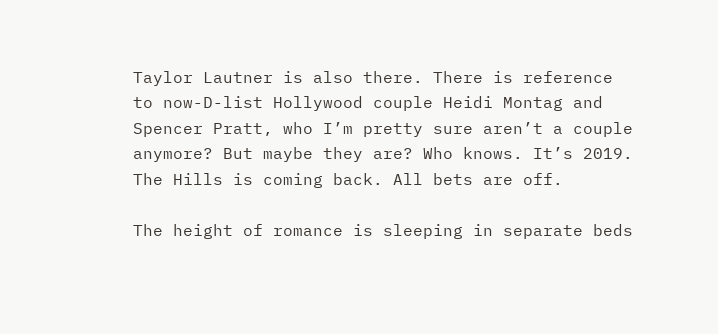Taylor Lautner is also there. There is reference to now-D-list Hollywood couple Heidi Montag and Spencer Pratt, who I’m pretty sure aren’t a couple anymore? But maybe they are? Who knows. It’s 2019. The Hills is coming back. All bets are off.

The height of romance is sleeping in separate beds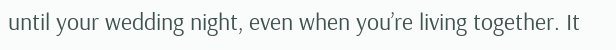until your wedding night, even when you’re living together. It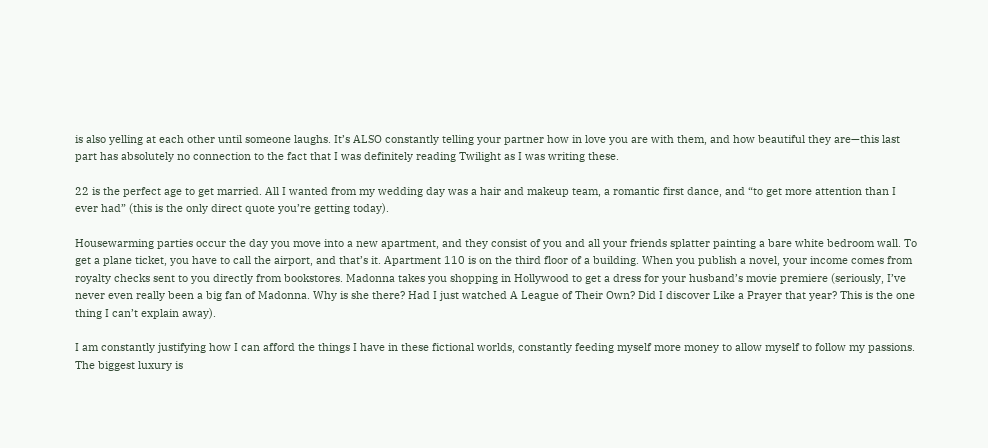is also yelling at each other until someone laughs. It’s ALSO constantly telling your partner how in love you are with them, and how beautiful they are—this last part has absolutely no connection to the fact that I was definitely reading Twilight as I was writing these.

22 is the perfect age to get married. All I wanted from my wedding day was a hair and makeup team, a romantic first dance, and “to get more attention than I ever had” (this is the only direct quote you’re getting today).

Housewarming parties occur the day you move into a new apartment, and they consist of you and all your friends splatter painting a bare white bedroom wall. To get a plane ticket, you have to call the airport, and that’s it. Apartment 110 is on the third floor of a building. When you publish a novel, your income comes from royalty checks sent to you directly from bookstores. Madonna takes you shopping in Hollywood to get a dress for your husband’s movie premiere (seriously, I’ve never even really been a big fan of Madonna. Why is she there? Had I just watched A League of Their Own? Did I discover Like a Prayer that year? This is the one thing I can’t explain away).

I am constantly justifying how I can afford the things I have in these fictional worlds, constantly feeding myself more money to allow myself to follow my passions. The biggest luxury is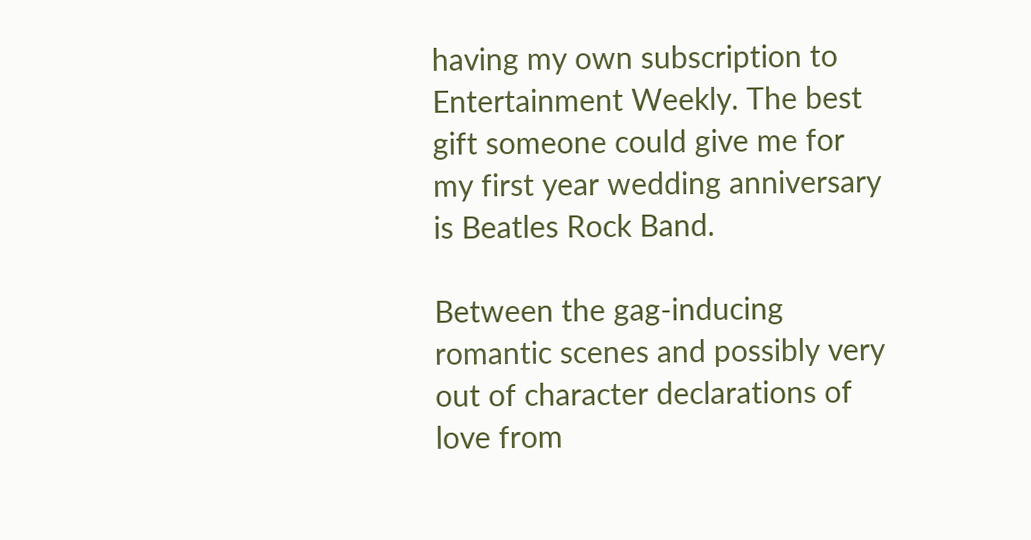having my own subscription to Entertainment Weekly. The best gift someone could give me for my first year wedding anniversary is Beatles Rock Band.

Between the gag-inducing romantic scenes and possibly very out of character declarations of love from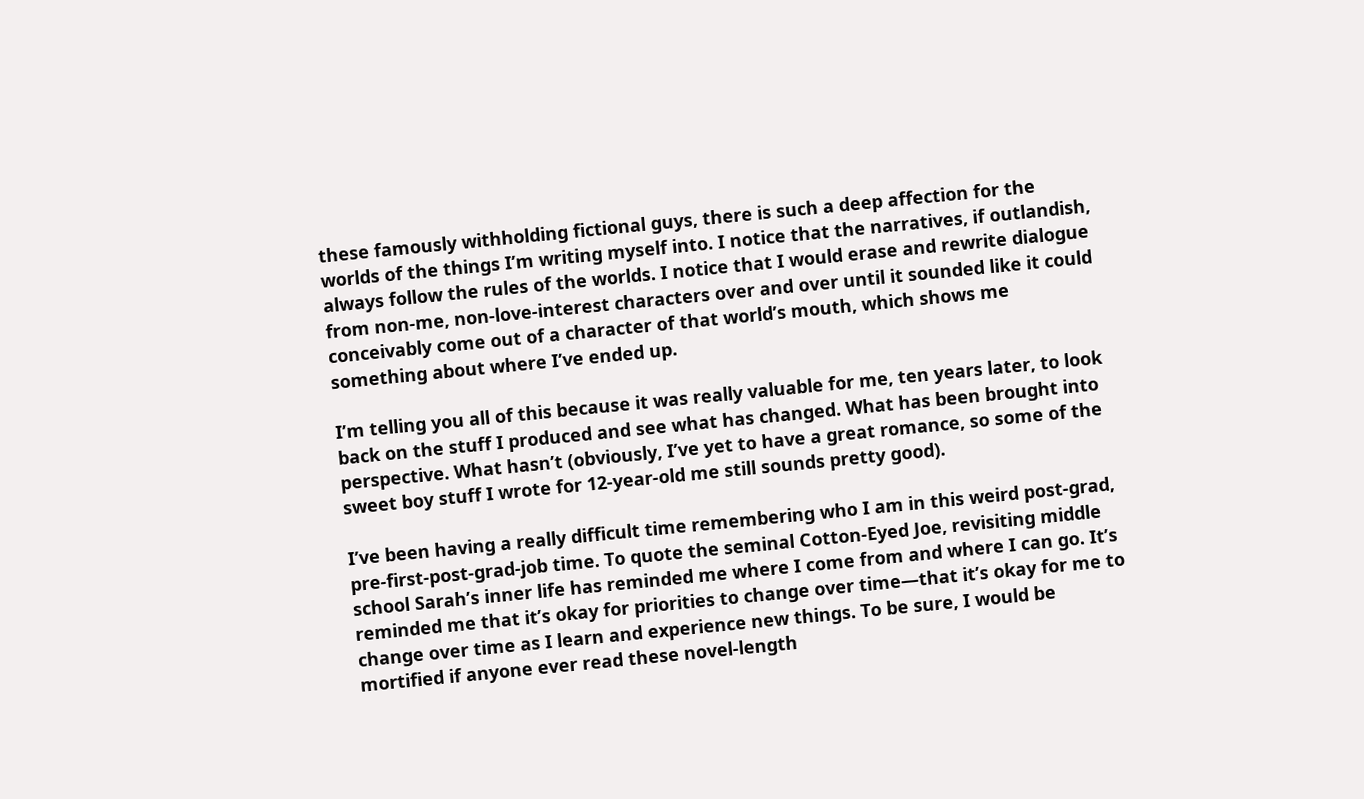these famously withholding fictional guys, there is such a deep affection for the worlds of the things I’m writing myself into. I notice that the narratives, if outlandish, always follow the rules of the worlds. I notice that I would erase and rewrite dialogue from non-me, non-love-interest characters over and over until it sounded like it could conceivably come out of a character of that world’s mouth, which shows me something about where I’ve ended up.

I’m telling you all of this because it was really valuable for me, ten years later, to look back on the stuff I produced and see what has changed. What has been brought into perspective. What hasn’t (obviously, I’ve yet to have a great romance, so some of the sweet boy stuff I wrote for 12-year-old me still sounds pretty good).

I’ve been having a really difficult time remembering who I am in this weird post-grad, pre-first-post-grad-job time. To quote the seminal Cotton-Eyed Joe, revisiting middle school Sarah’s inner life has reminded me where I come from and where I can go. It’s reminded me that it’s okay for priorities to change over time—that it’s okay for me to change over time as I learn and experience new things. To be sure, I would be mortified if anyone ever read these novel-length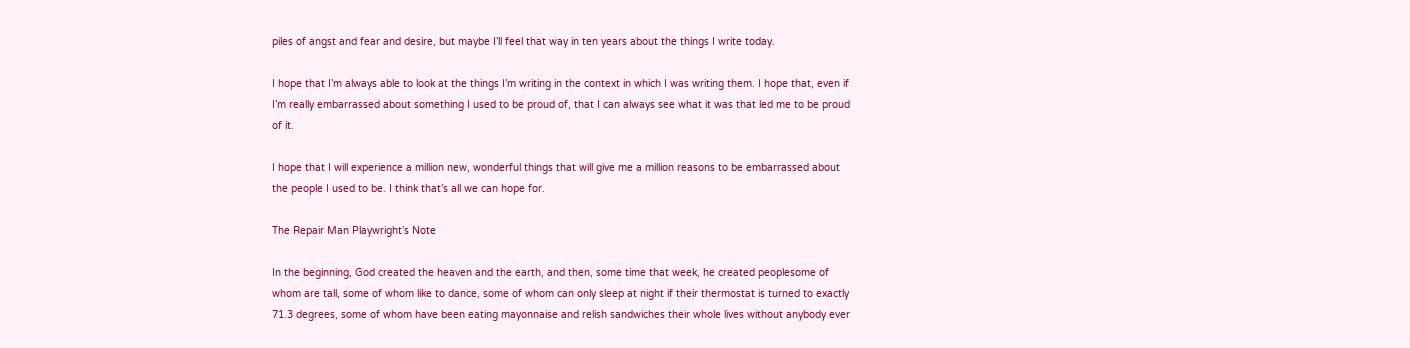piles of angst and fear and desire, but maybe I’ll feel that way in ten years about the things I write today.

I hope that I’m always able to look at the things I’m writing in the context in which I was writing them. I hope that, even if I’m really embarrassed about something I used to be proud of, that I can always see what it was that led me to be proud of it.

I hope that I will experience a million new, wonderful things that will give me a million reasons to be embarrassed about the people I used to be. I think that’s all we can hope for.

The Repair Man Playwright’s Note

In the beginning, God created the heaven and the earth, and then, some time that week, he created peoplesome of whom are tall, some of whom like to dance, some of whom can only sleep at night if their thermostat is turned to exactly 71.3 degrees, some of whom have been eating mayonnaise and relish sandwiches their whole lives without anybody ever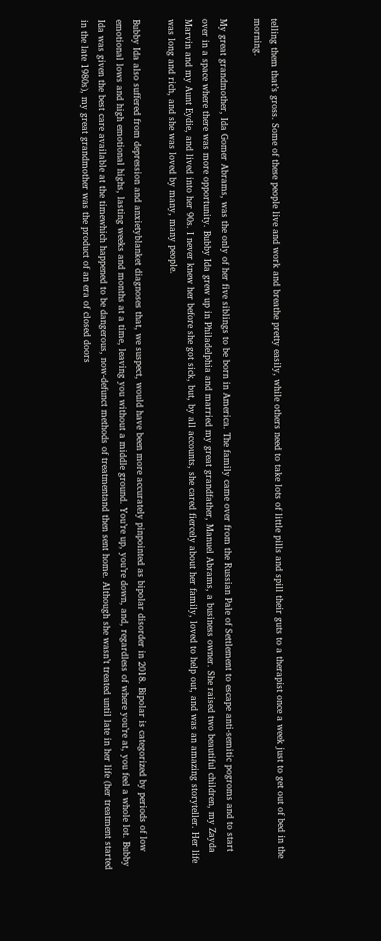telling them that’s gross. Some of these people live and work and breathe pretty easily, while others need to take lots of little pills and spill their guts to a therapist once a week just to get out of bed in the morning.

My great grandmother, Ida Gomer Abrams, was the only of her five siblings to be born in America. The family came over from the Russian Pale of Settlement to escape anti-semitic pogroms and to start over in a space where there was more opportunity. Bubby Ida grew up in Philadelphia and married my great grandfather, Manuel Abrams, a business owner. She raised two beautiful children, my Zayda Marvin and my Aunt Eydie, and lived into her 90s. I never knew her before she got sick, but, by all accounts, she cared fiercely about her family, loved to help out, and was an amazing storyteller. Her life was long and rich, and she was loved by many, many people.

Bubby Ida also suffered from depression and anxietyblanket diagnoses that, we suspect, would have been more accurately pinpointed as bipolar disorder in 2018. Bipolar is categorized by periods of low emotional lows and high emotional highs, lasting weeks and months at a time, leaving you without a middle ground. You’re up, you’re down, and, regardless of where you’re at, you feel a whole lot. Bubby Ida was given the best care available at the timewhich happened to be dangerous, now-defunct methods of treatmentand then sent home. Although she wasn’t treated until late in her life (her treatment started in the late 1980s), my great grandmother was the product of an era of closed doors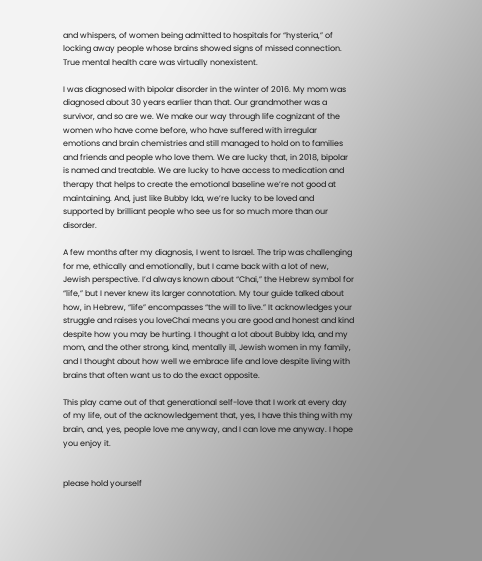and whispers, of women being admitted to hospitals for “hysteria,” of locking away people whose brains showed signs of missed connection. True mental health care was virtually nonexistent.

I was diagnosed with bipolar disorder in the winter of 2016. My mom was diagnosed about 30 years earlier than that. Our grandmother was a survivor, and so are we. We make our way through life cognizant of the women who have come before, who have suffered with irregular emotions and brain chemistries and still managed to hold on to families and friends and people who love them. We are lucky that, in 2018, bipolar is named and treatable. We are lucky to have access to medication and therapy that helps to create the emotional baseline we’re not good at maintaining. And, just like Bubby Ida, we’re lucky to be loved and supported by brilliant people who see us for so much more than our disorder.

A few months after my diagnosis, I went to Israel. The trip was challenging for me, ethically and emotionally, but I came back with a lot of new, Jewish perspective. I’d always known about “Chai,” the Hebrew symbol for “life,” but I never knew its larger connotation. My tour guide talked about how, in Hebrew, “life” encompasses “the will to live.” It acknowledges your struggle and raises you loveChai means you are good and honest and kind despite how you may be hurting. I thought a lot about Bubby Ida, and my mom, and the other strong, kind, mentally ill, Jewish women in my family, and I thought about how well we embrace life and love despite living with brains that often want us to do the exact opposite.

This play came out of that generational self-love that I work at every day of my life, out of the acknowledgement that, yes, I have this thing with my brain, and, yes, people love me anyway, and I can love me anyway. I hope you enjoy it.


please hold yourself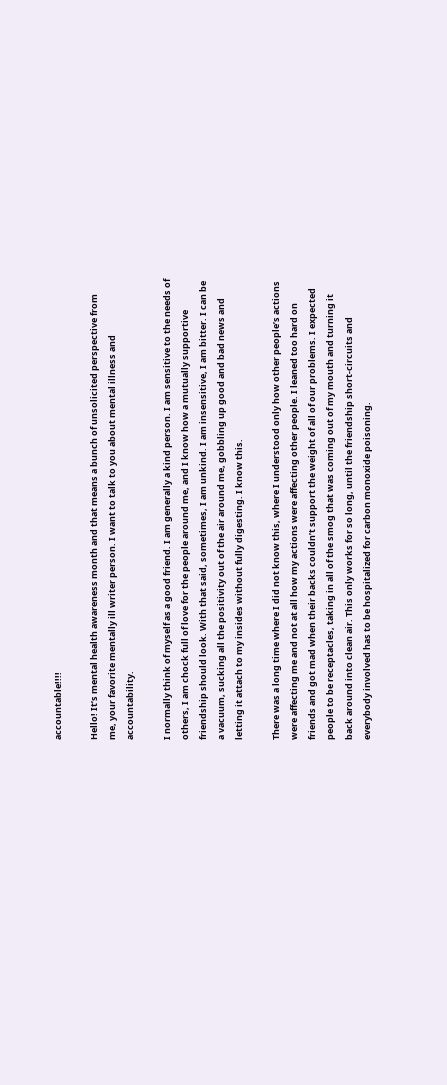accountable!!!!

Hello! It’s mental health awareness month and that means a bunch of unsolicited perspective from me, your favorite mentally ill writer person. I want to talk to you about mental illness and accountability.

I normally think of myself as a good friend. I am generally a kind person. I am sensitive to the needs of others, I am chock full of love for the people around me, and I know how a mutually supportive friendship should look. With that said, sometimes, I am unkind. I am insensitive, I am bitter. I can be a vacuum, sucking all the positivity out of the air around me, gobbling up good and bad news and letting it attach to my insides without fully digesting. I know this.

There was a long time where I did not know this, where I understood only how other people’s actions were affecting me and not at all how my actions were affecting other people. I leaned too hard on friends and got mad when their backs couldn’t support the weight of all of our problems. I expected people to be receptacles, taking in all of the smog that was coming out of my mouth and turning it back around into clean air. This only works for so long, until the friendship short-circuits and everybody involved has to be hospitalized for carbon monoxide poisoning.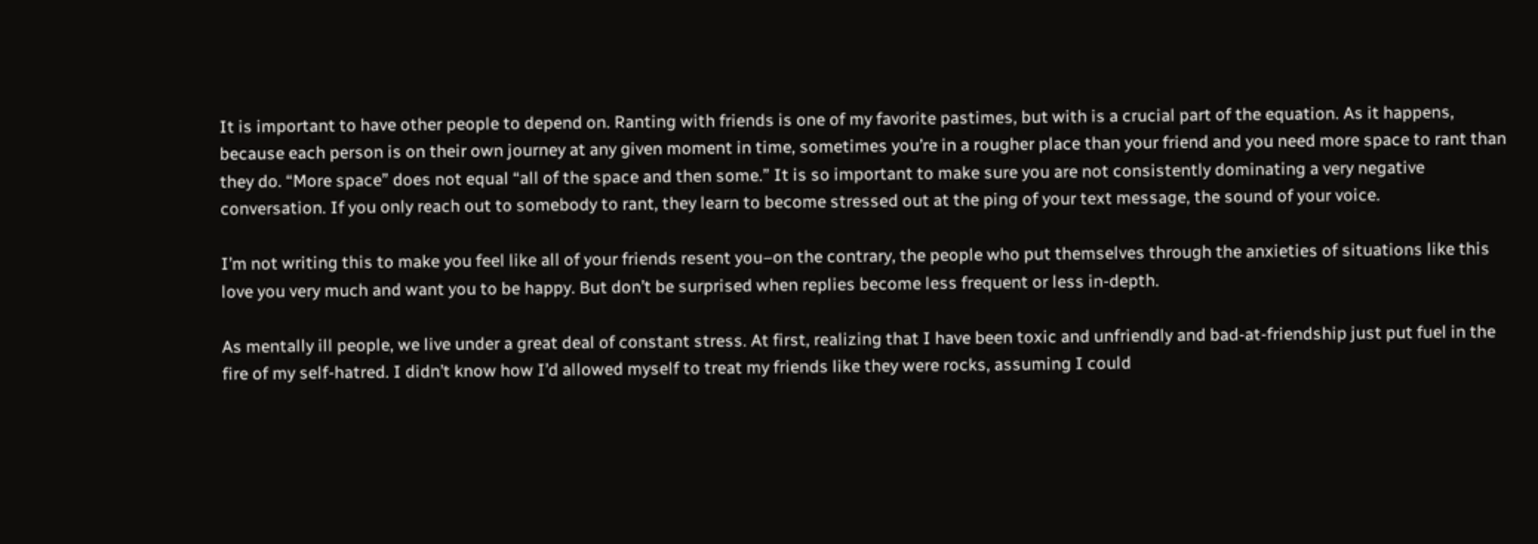It is important to have other people to depend on. Ranting with friends is one of my favorite pastimes, but with is a crucial part of the equation. As it happens, because each person is on their own journey at any given moment in time, sometimes you’re in a rougher place than your friend and you need more space to rant than they do. “More space” does not equal “all of the space and then some.” It is so important to make sure you are not consistently dominating a very negative conversation. If you only reach out to somebody to rant, they learn to become stressed out at the ping of your text message, the sound of your voice.

I’m not writing this to make you feel like all of your friends resent you–on the contrary, the people who put themselves through the anxieties of situations like this love you very much and want you to be happy. But don’t be surprised when replies become less frequent or less in-depth.

As mentally ill people, we live under a great deal of constant stress. At first, realizing that I have been toxic and unfriendly and bad-at-friendship just put fuel in the fire of my self-hatred. I didn’t know how I’d allowed myself to treat my friends like they were rocks, assuming I could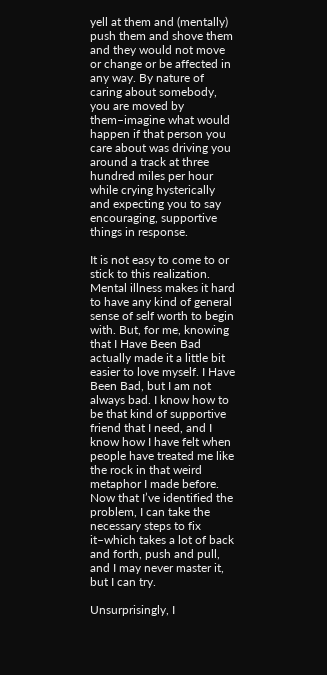yell at them and (mentally) push them and shove them and they would not move or change or be affected in any way. By nature of caring about somebody, you are moved by them–imagine what would happen if that person you care about was driving you around a track at three hundred miles per hour while crying hysterically and expecting you to say encouraging, supportive things in response.

It is not easy to come to or stick to this realization. Mental illness makes it hard to have any kind of general sense of self worth to begin with. But, for me, knowing that I Have Been Bad actually made it a little bit easier to love myself. I Have Been Bad, but I am not always bad. I know how to be that kind of supportive friend that I need, and I know how I have felt when people have treated me like the rock in that weird metaphor I made before. Now that I’ve identified the problem, I can take the necessary steps to fix it–which takes a lot of back and forth, push and pull, and I may never master it, but I can try.

Unsurprisingly, I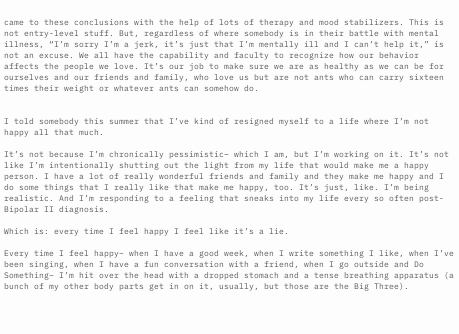came to these conclusions with the help of lots of therapy and mood stabilizers. This is not entry-level stuff. But, regardless of where somebody is in their battle with mental illness, “I’m sorry I’m a jerk, it’s just that I’m mentally ill and I can’t help it,” is not an excuse. We all have the capability and faculty to recognize how our behavior affects the people we love. It’s our job to make sure we are as healthy as we can be for ourselves and our friends and family, who love us but are not ants who can carry sixteen times their weight or whatever ants can somehow do.


I told somebody this summer that I’ve kind of resigned myself to a life where I’m not happy all that much.

It’s not because I’m chronically pessimistic– which I am, but I’m working on it. It’s not like I’m intentionally shutting out the light from my life that would make me a happy person. I have a lot of really wonderful friends and family and they make me happy and I do some things that I really like that make me happy, too. It’s just, like. I’m being realistic. And I’m responding to a feeling that sneaks into my life every so often post-Bipolar II diagnosis.

Which is: every time I feel happy I feel like it’s a lie.

Every time I feel happy– when I have a good week, when I write something I like, when I’ve been singing, when I have a fun conversation with a friend, when I go outside and Do Something– I’m hit over the head with a dropped stomach and a tense breathing apparatus (a bunch of my other body parts get in on it, usually, but those are the Big Three).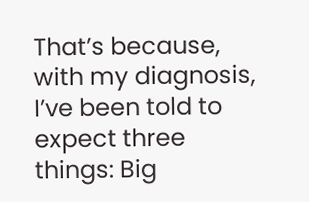That’s because, with my diagnosis, I’ve been told to expect three things: Big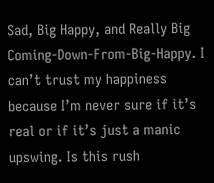Sad, Big Happy, and Really Big Coming-Down-From-Big-Happy. I can’t trust my happiness because I’m never sure if it’s real or if it’s just a manic upswing. Is this rush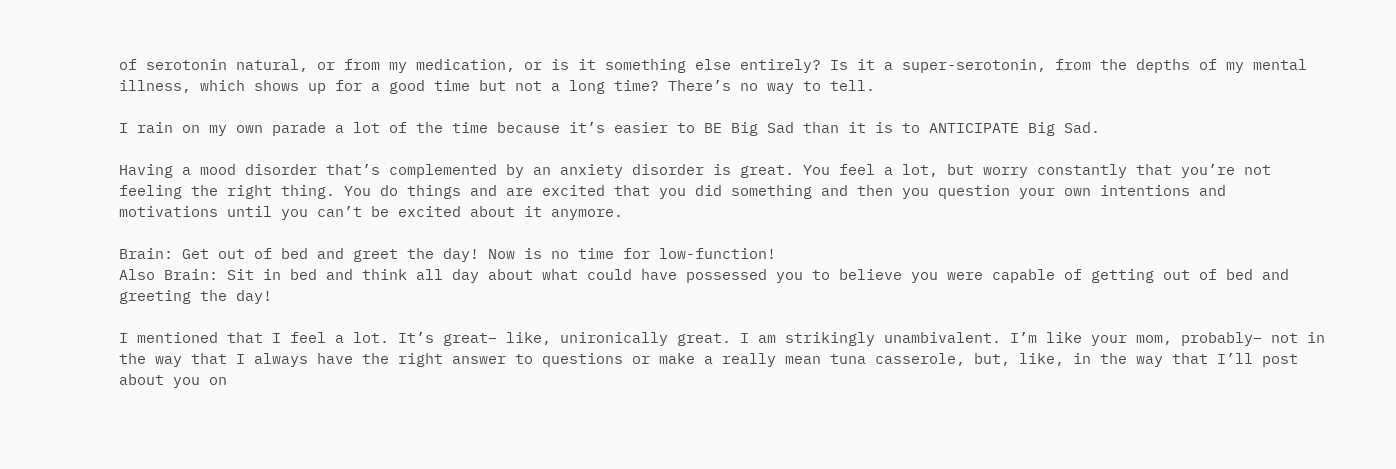of serotonin natural, or from my medication, or is it something else entirely? Is it a super-serotonin, from the depths of my mental illness, which shows up for a good time but not a long time? There’s no way to tell.

I rain on my own parade a lot of the time because it’s easier to BE Big Sad than it is to ANTICIPATE Big Sad.

Having a mood disorder that’s complemented by an anxiety disorder is great. You feel a lot, but worry constantly that you’re not feeling the right thing. You do things and are excited that you did something and then you question your own intentions and motivations until you can’t be excited about it anymore.

Brain: Get out of bed and greet the day! Now is no time for low-function!
Also Brain: Sit in bed and think all day about what could have possessed you to believe you were capable of getting out of bed and greeting the day!

I mentioned that I feel a lot. It’s great– like, unironically great. I am strikingly unambivalent. I’m like your mom, probably– not in the way that I always have the right answer to questions or make a really mean tuna casserole, but, like, in the way that I’ll post about you on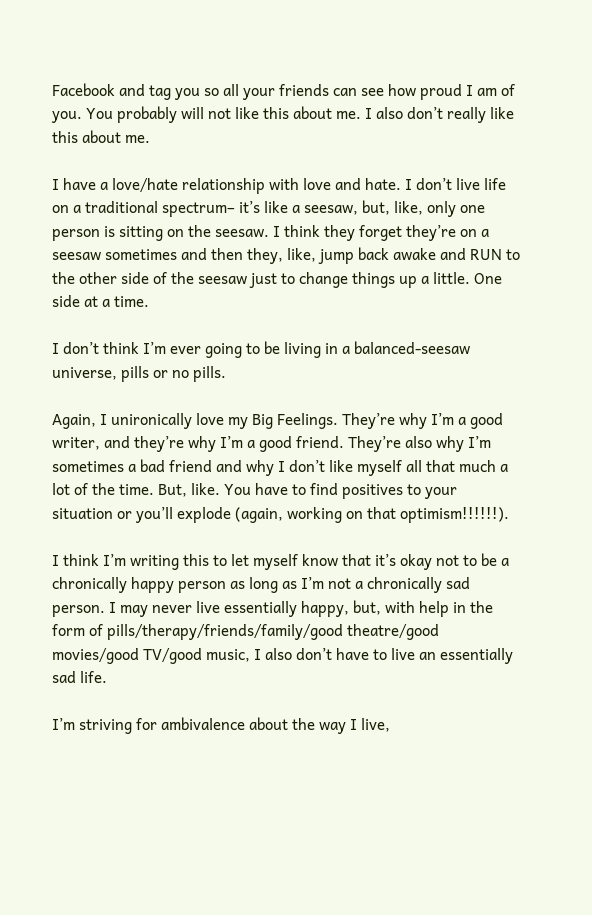Facebook and tag you so all your friends can see how proud I am of you. You probably will not like this about me. I also don’t really like this about me.

I have a love/hate relationship with love and hate. I don’t live life on a traditional spectrum– it’s like a seesaw, but, like, only one person is sitting on the seesaw. I think they forget they’re on a seesaw sometimes and then they, like, jump back awake and RUN to the other side of the seesaw just to change things up a little. One side at a time.

I don’t think I’m ever going to be living in a balanced-seesaw universe, pills or no pills.

Again, I unironically love my Big Feelings. They’re why I’m a good writer, and they’re why I’m a good friend. They’re also why I’m sometimes a bad friend and why I don’t like myself all that much a lot of the time. But, like. You have to find positives to your situation or you’ll explode (again, working on that optimism!!!!!!).

I think I’m writing this to let myself know that it’s okay not to be a chronically happy person as long as I’m not a chronically sad person. I may never live essentially happy, but, with help in the form of pills/therapy/friends/family/good theatre/good movies/good TV/good music, I also don’t have to live an essentially sad life.

I’m striving for ambivalence about the way I live,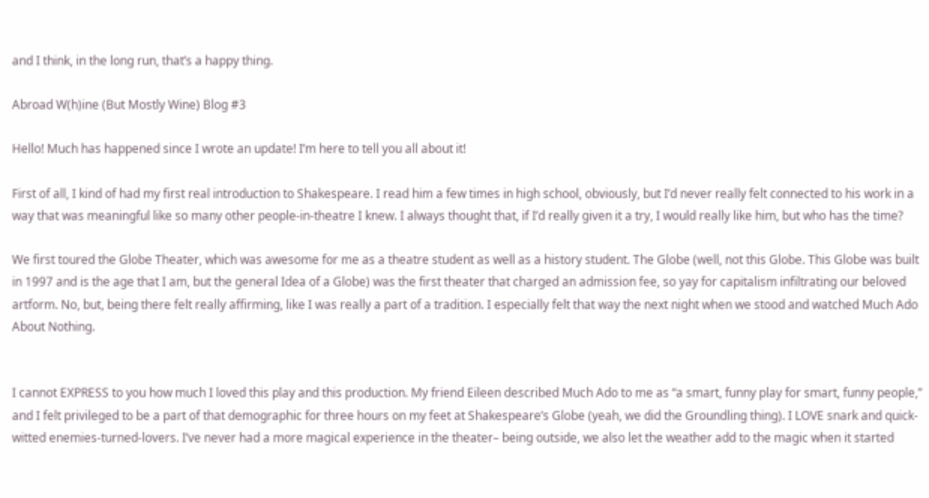and I think, in the long run, that’s a happy thing.

Abroad W(h)ine (But Mostly Wine) Blog #3

Hello! Much has happened since I wrote an update! I’m here to tell you all about it!

First of all, I kind of had my first real introduction to Shakespeare. I read him a few times in high school, obviously, but I’d never really felt connected to his work in a way that was meaningful like so many other people-in-theatre I knew. I always thought that, if I’d really given it a try, I would really like him, but who has the time?

We first toured the Globe Theater, which was awesome for me as a theatre student as well as a history student. The Globe (well, not this Globe. This Globe was built in 1997 and is the age that I am, but the general Idea of a Globe) was the first theater that charged an admission fee, so yay for capitalism infiltrating our beloved artform. No, but, being there felt really affirming, like I was really a part of a tradition. I especially felt that way the next night when we stood and watched Much Ado About Nothing.


I cannot EXPRESS to you how much I loved this play and this production. My friend Eileen described Much Ado to me as “a smart, funny play for smart, funny people,” and I felt privileged to be a part of that demographic for three hours on my feet at Shakespeare’s Globe (yeah, we did the Groundling thing). I LOVE snark and quick-witted enemies-turned-lovers. I’ve never had a more magical experience in the theater– being outside, we also let the weather add to the magic when it started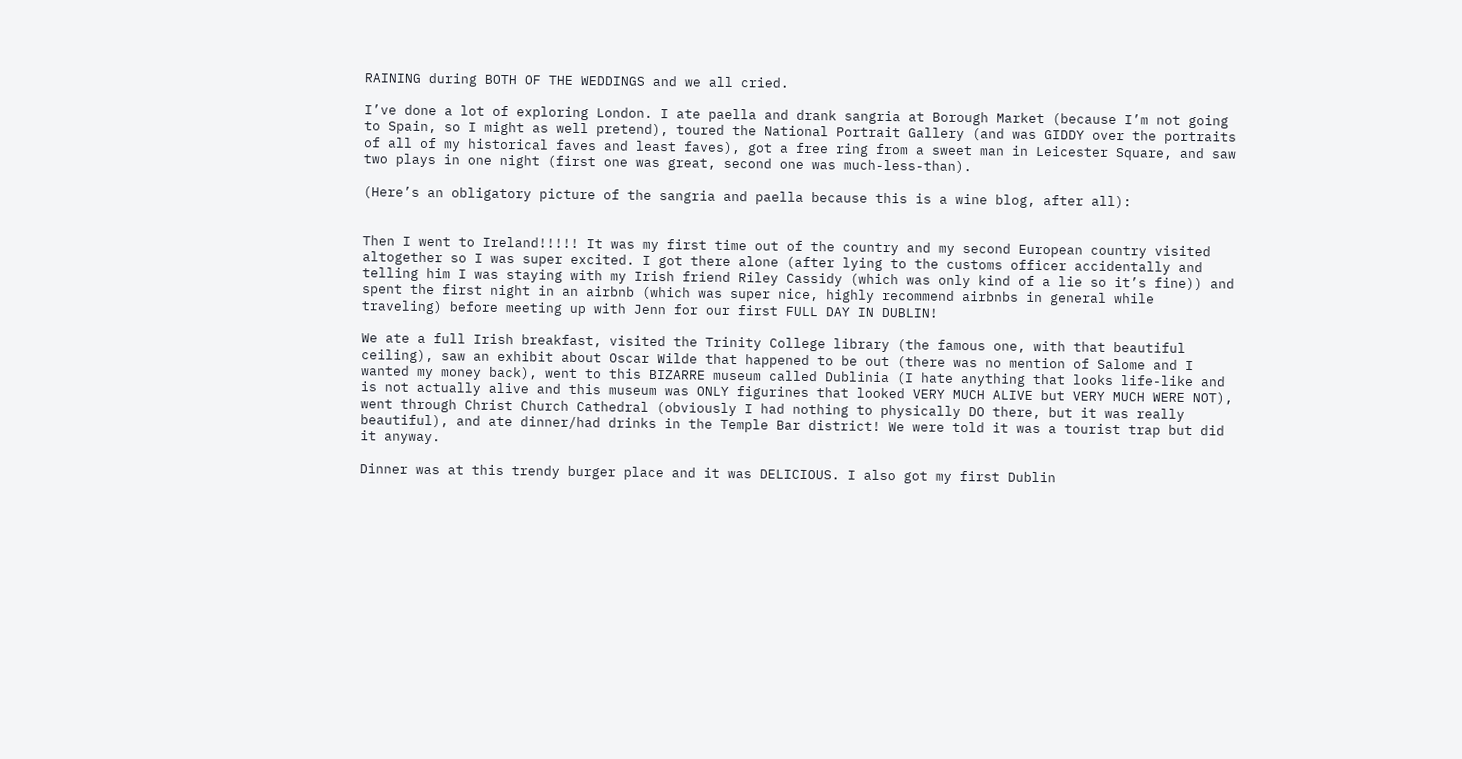RAINING during BOTH OF THE WEDDINGS and we all cried.

I’ve done a lot of exploring London. I ate paella and drank sangria at Borough Market (because I’m not going to Spain, so I might as well pretend), toured the National Portrait Gallery (and was GIDDY over the portraits of all of my historical faves and least faves), got a free ring from a sweet man in Leicester Square, and saw two plays in one night (first one was great, second one was much-less-than).

(Here’s an obligatory picture of the sangria and paella because this is a wine blog, after all):


Then I went to Ireland!!!!! It was my first time out of the country and my second European country visited altogether so I was super excited. I got there alone (after lying to the customs officer accidentally and telling him I was staying with my Irish friend Riley Cassidy (which was only kind of a lie so it’s fine)) and spent the first night in an airbnb (which was super nice, highly recommend airbnbs in general while traveling) before meeting up with Jenn for our first FULL DAY IN DUBLIN!

We ate a full Irish breakfast, visited the Trinity College library (the famous one, with that beautiful ceiling), saw an exhibit about Oscar Wilde that happened to be out (there was no mention of Salome and I wanted my money back), went to this BIZARRE museum called Dublinia (I hate anything that looks life-like and is not actually alive and this museum was ONLY figurines that looked VERY MUCH ALIVE but VERY MUCH WERE NOT), went through Christ Church Cathedral (obviously I had nothing to physically DO there, but it was really beautiful), and ate dinner/had drinks in the Temple Bar district! We were told it was a tourist trap but did it anyway.

Dinner was at this trendy burger place and it was DELICIOUS. I also got my first Dublin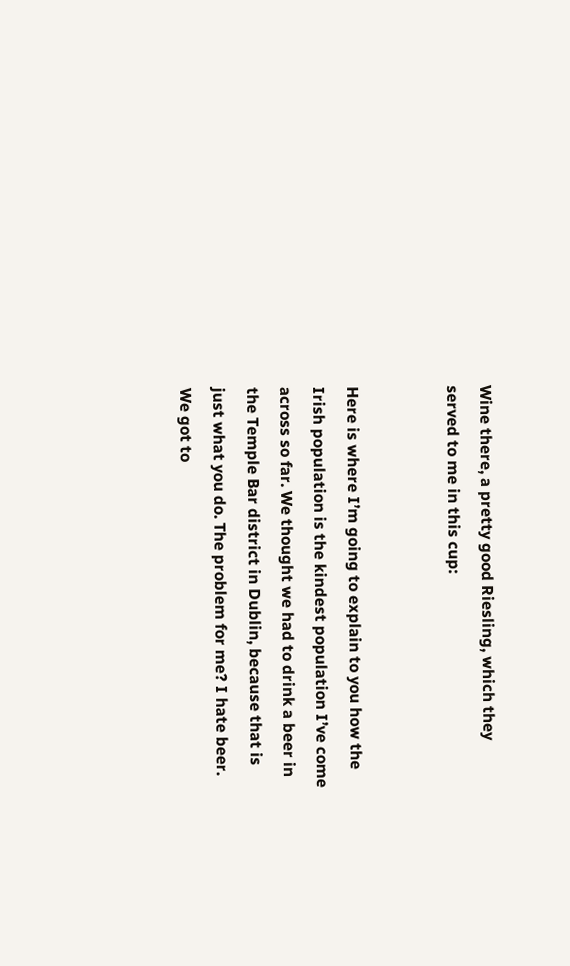Wine there, a pretty good Riesling, which they served to me in this cup:


Here is where I’m going to explain to you how the Irish population is the kindest population I’ve come across so far. We thought we had to drink a beer in the Temple Bar district in Dublin, because that is just what you do. The problem for me? I hate beer. We got to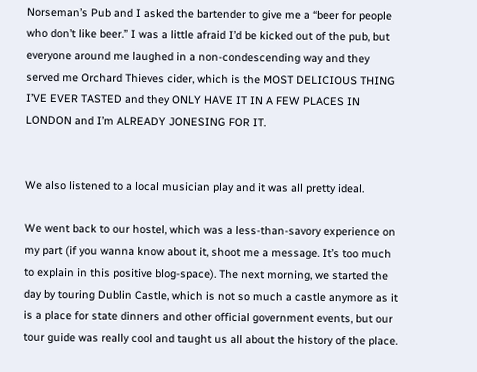Norseman’s Pub and I asked the bartender to give me a “beer for people who don’t like beer.” I was a little afraid I’d be kicked out of the pub, but everyone around me laughed in a non-condescending way and they served me Orchard Thieves cider, which is the MOST DELICIOUS THING I’VE EVER TASTED and they ONLY HAVE IT IN A FEW PLACES IN LONDON and I’m ALREADY JONESING FOR IT.


We also listened to a local musician play and it was all pretty ideal.

We went back to our hostel, which was a less-than-savory experience on my part (if you wanna know about it, shoot me a message. It’s too much to explain in this positive blog-space). The next morning, we started the day by touring Dublin Castle, which is not so much a castle anymore as it is a place for state dinners and other official government events, but our tour guide was really cool and taught us all about the history of the place.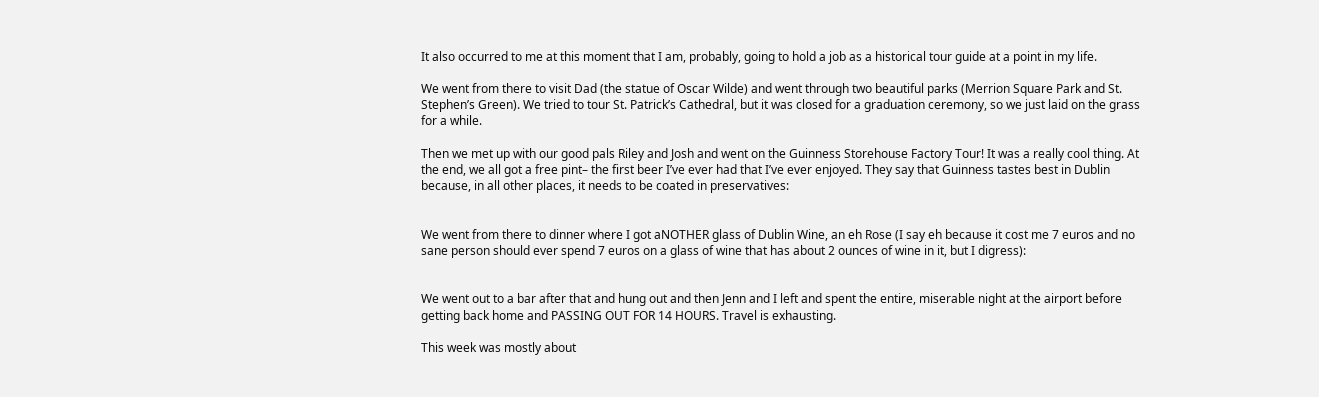It also occurred to me at this moment that I am, probably, going to hold a job as a historical tour guide at a point in my life.

We went from there to visit Dad (the statue of Oscar Wilde) and went through two beautiful parks (Merrion Square Park and St. Stephen’s Green). We tried to tour St. Patrick’s Cathedral, but it was closed for a graduation ceremony, so we just laid on the grass for a while.

Then we met up with our good pals Riley and Josh and went on the Guinness Storehouse Factory Tour! It was a really cool thing. At the end, we all got a free pint– the first beer I’ve ever had that I’ve ever enjoyed. They say that Guinness tastes best in Dublin because, in all other places, it needs to be coated in preservatives:


We went from there to dinner where I got aNOTHER glass of Dublin Wine, an eh Rose (I say eh because it cost me 7 euros and no sane person should ever spend 7 euros on a glass of wine that has about 2 ounces of wine in it, but I digress):


We went out to a bar after that and hung out and then Jenn and I left and spent the entire, miserable night at the airport before getting back home and PASSING OUT FOR 14 HOURS. Travel is exhausting.

This week was mostly about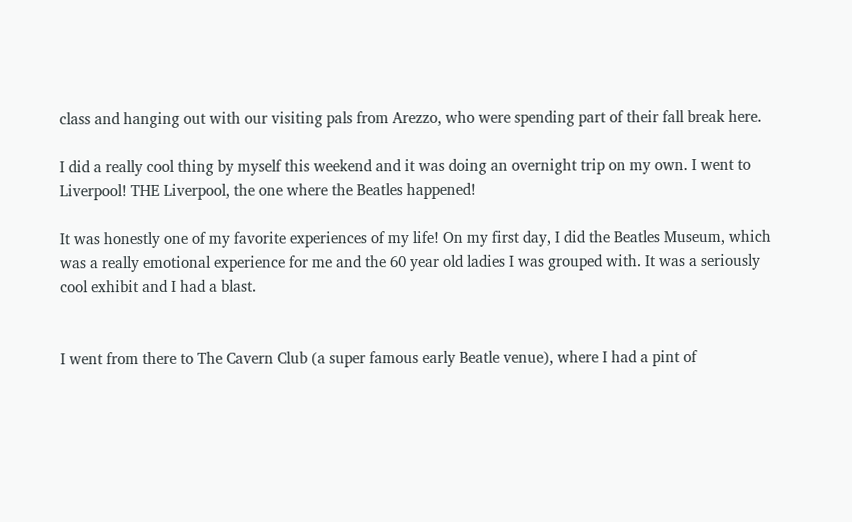class and hanging out with our visiting pals from Arezzo, who were spending part of their fall break here.

I did a really cool thing by myself this weekend and it was doing an overnight trip on my own. I went to Liverpool! THE Liverpool, the one where the Beatles happened!

It was honestly one of my favorite experiences of my life! On my first day, I did the Beatles Museum, which was a really emotional experience for me and the 60 year old ladies I was grouped with. It was a seriously cool exhibit and I had a blast.


I went from there to The Cavern Club (a super famous early Beatle venue), where I had a pint of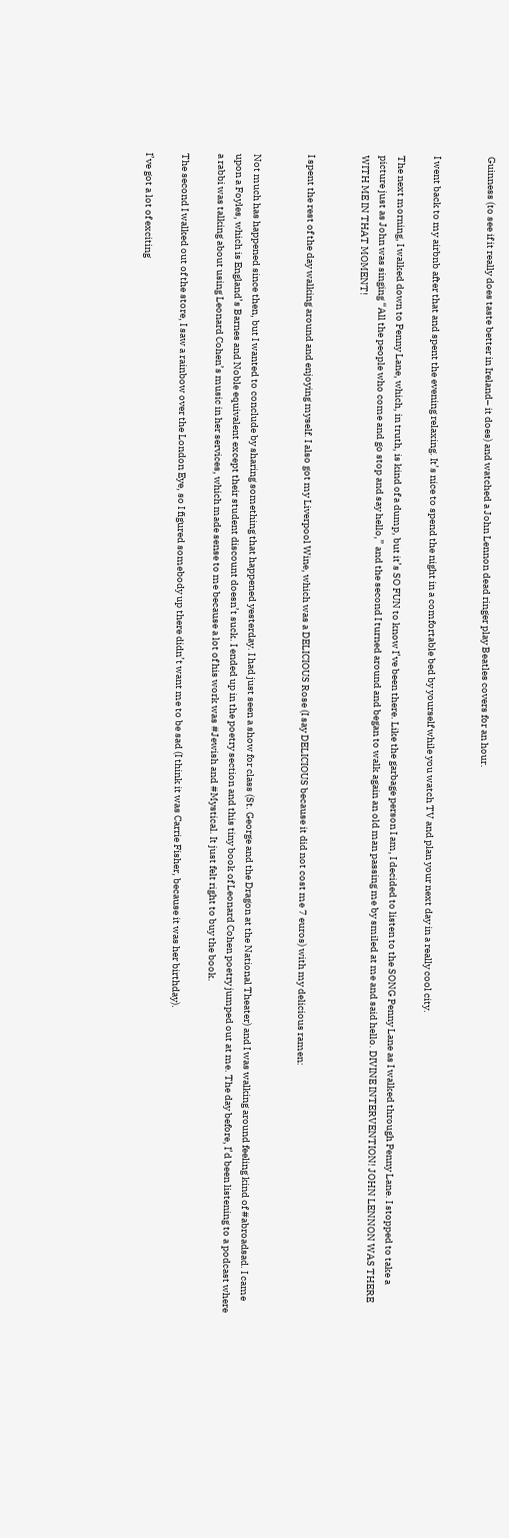Guinness (to see if it really does taste better in Ireland– it does) and watched a John Lennon dead ringer play Beatles covers for an hour.


I went back to my airbnb after that and spent the evening relaxing. It’s nice to spend the night in a comfortable bed by yourself while you watch TV and plan your next day in a really cool city.

The next morning, I walked down to Penny Lane, which, in truth, is kind of a dump, but it’s SO FUN to know I’ve been there. Like the garbage person I am, I decided to listen to the SONG Penny Lane as I walked through Penny Lane. I stopped to take a picture just as John was singing “All the people who come and go stop and say hello,” and the second I turned around and began to walk again an old man passing me by smiled at me and said hello. DIVINE INTERVENTION! JOHN LENNON WAS THERE WITH ME IN THAT MOMENT!


I spent the rest of the day walking around and enjoying myself. I also got my Liverpool Wine, which was a DELICIOUS Rose (I say DELICIOUS because it did not cost me 7 euros) with my delicious ramen:


Not much has happened since then, but I wanted to conclude by sharing something that happened yesterday. I had just seen a show for class (St. George and the Dragon at the National Theater) and I was walking around feeling kind of #abroadsad. I came upon a Foyles, which is England’s Barnes and Noble equivalent except their student discount doesn’t suck. I ended up in the poetry section and this tiny book of Leonard Cohen poetry jumped out at me. The day before, I’d been listening to a podcast where a rabbi was talking about using Leonard Cohen’s music in her services, which made sense to me because a lot of his work was #Jewish and #Mystical. It just felt right to buy the book.

The second I walked out of the store, I saw a rainbow over the London Eye, so I figured somebody up there didn’t want me to be sad (I think it was Carrie Fisher, because it was her birthday).

I’ve got a lot of exciting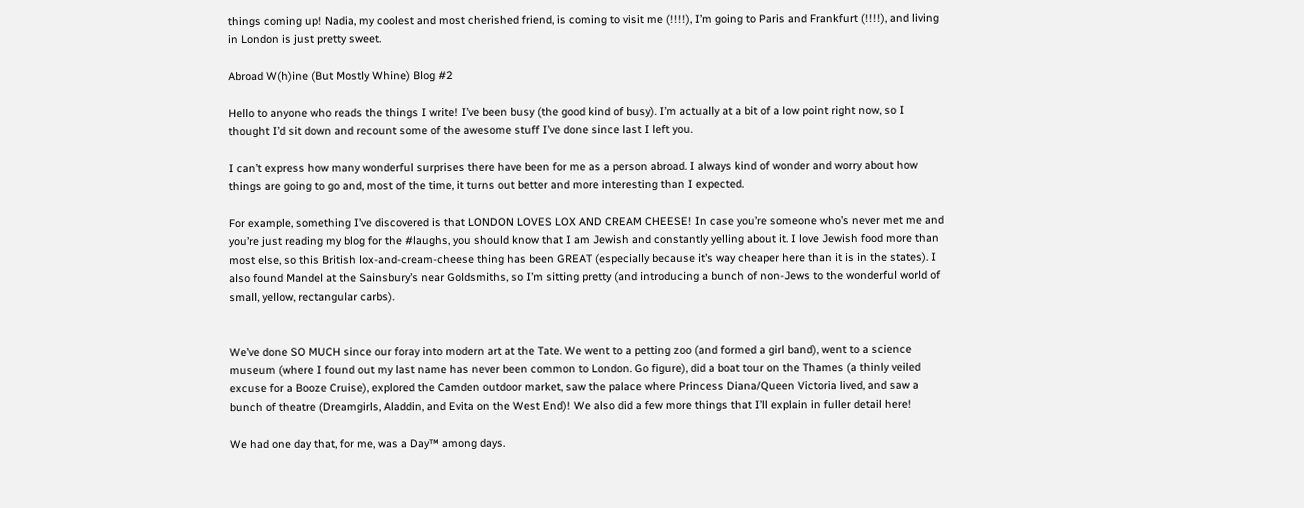things coming up! Nadia, my coolest and most cherished friend, is coming to visit me (!!!!), I’m going to Paris and Frankfurt (!!!!), and living in London is just pretty sweet.

Abroad W(h)ine (But Mostly Whine) Blog #2

Hello to anyone who reads the things I write! I’ve been busy (the good kind of busy). I’m actually at a bit of a low point right now, so I thought I’d sit down and recount some of the awesome stuff I’ve done since last I left you.

I can’t express how many wonderful surprises there have been for me as a person abroad. I always kind of wonder and worry about how things are going to go and, most of the time, it turns out better and more interesting than I expected.

For example, something I’ve discovered is that LONDON LOVES LOX AND CREAM CHEESE! In case you’re someone who’s never met me and you’re just reading my blog for the #laughs, you should know that I am Jewish and constantly yelling about it. I love Jewish food more than most else, so this British lox-and-cream-cheese thing has been GREAT (especially because it’s way cheaper here than it is in the states). I also found Mandel at the Sainsbury’s near Goldsmiths, so I’m sitting pretty (and introducing a bunch of non-Jews to the wonderful world of small, yellow, rectangular carbs).


We’ve done SO MUCH since our foray into modern art at the Tate. We went to a petting zoo (and formed a girl band), went to a science museum (where I found out my last name has never been common to London. Go figure), did a boat tour on the Thames (a thinly veiled excuse for a Booze Cruise), explored the Camden outdoor market, saw the palace where Princess Diana/Queen Victoria lived, and saw a bunch of theatre (Dreamgirls, Aladdin, and Evita on the West End)! We also did a few more things that I’ll explain in fuller detail here!

We had one day that, for me, was a Day™ among days.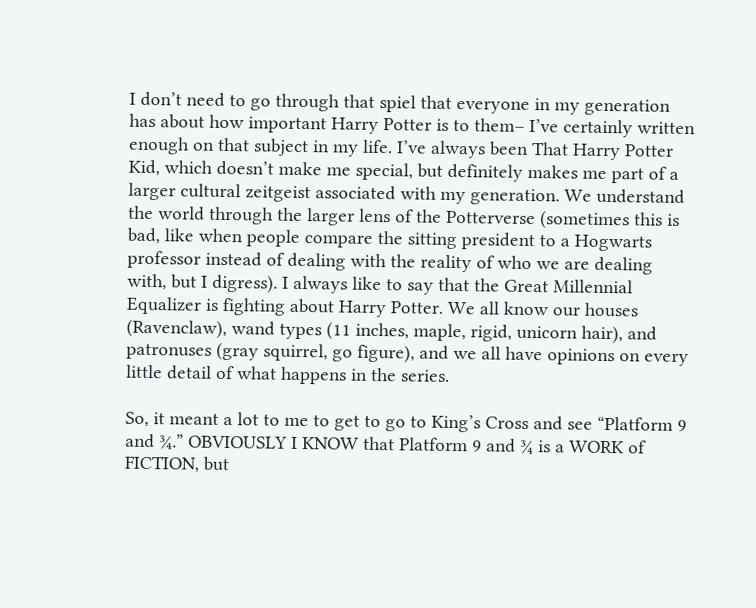I don’t need to go through that spiel that everyone in my generation has about how important Harry Potter is to them– I’ve certainly written enough on that subject in my life. I’ve always been That Harry Potter Kid, which doesn’t make me special, but definitely makes me part of a larger cultural zeitgeist associated with my generation. We understand the world through the larger lens of the Potterverse (sometimes this is bad, like when people compare the sitting president to a Hogwarts professor instead of dealing with the reality of who we are dealing with, but I digress). I always like to say that the Great Millennial Equalizer is fighting about Harry Potter. We all know our houses (Ravenclaw), wand types (11 inches, maple, rigid, unicorn hair), and patronuses (gray squirrel, go figure), and we all have opinions on every little detail of what happens in the series.

So, it meant a lot to me to get to go to King’s Cross and see “Platform 9 and ¾.” OBVIOUSLY I KNOW that Platform 9 and ¾ is a WORK of FICTION, but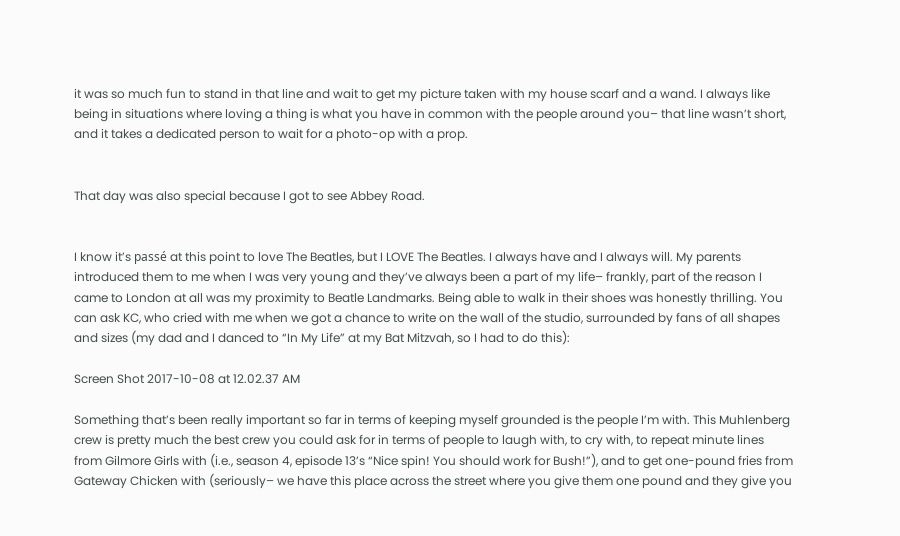it was so much fun to stand in that line and wait to get my picture taken with my house scarf and a wand. I always like being in situations where loving a thing is what you have in common with the people around you– that line wasn’t short, and it takes a dedicated person to wait for a photo-op with a prop.


That day was also special because I got to see Abbey Road.


I know it’s passé at this point to love The Beatles, but I LOVE The Beatles. I always have and I always will. My parents introduced them to me when I was very young and they’ve always been a part of my life– frankly, part of the reason I came to London at all was my proximity to Beatle Landmarks. Being able to walk in their shoes was honestly thrilling. You can ask KC, who cried with me when we got a chance to write on the wall of the studio, surrounded by fans of all shapes and sizes (my dad and I danced to “In My Life” at my Bat Mitzvah, so I had to do this):

Screen Shot 2017-10-08 at 12.02.37 AM

Something that’s been really important so far in terms of keeping myself grounded is the people I’m with. This Muhlenberg crew is pretty much the best crew you could ask for in terms of people to laugh with, to cry with, to repeat minute lines from Gilmore Girls with (i.e., season 4, episode 13’s “Nice spin! You should work for Bush!”), and to get one-pound fries from Gateway Chicken with (seriously– we have this place across the street where you give them one pound and they give you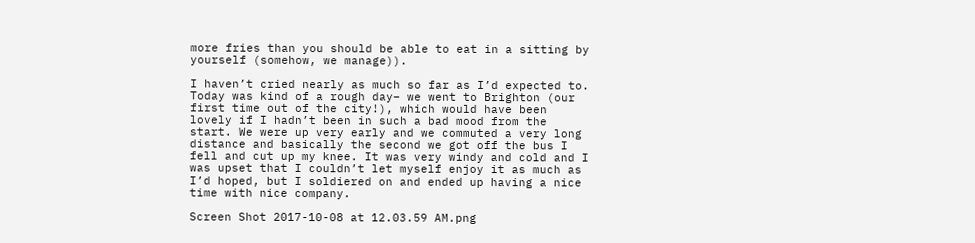more fries than you should be able to eat in a sitting by yourself (somehow, we manage)).

I haven’t cried nearly as much so far as I’d expected to. Today was kind of a rough day– we went to Brighton (our first time out of the city!), which would have been lovely if I hadn’t been in such a bad mood from the start. We were up very early and we commuted a very long distance and basically the second we got off the bus I fell and cut up my knee. It was very windy and cold and I was upset that I couldn’t let myself enjoy it as much as I’d hoped, but I soldiered on and ended up having a nice time with nice company.

Screen Shot 2017-10-08 at 12.03.59 AM.png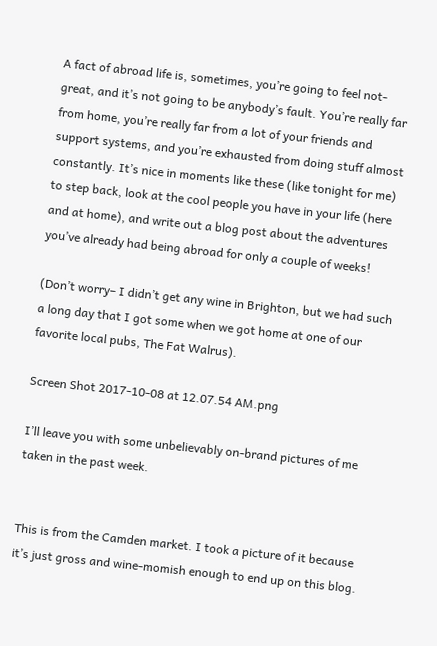A fact of abroad life is, sometimes, you’re going to feel not-great, and it’s not going to be anybody’s fault. You’re really far from home, you’re really far from a lot of your friends and support systems, and you’re exhausted from doing stuff almost constantly. It’s nice in moments like these (like tonight for me) to step back, look at the cool people you have in your life (here and at home), and write out a blog post about the adventures you’ve already had being abroad for only a couple of weeks!

(Don’t worry– I didn’t get any wine in Brighton, but we had such a long day that I got some when we got home at one of our favorite local pubs, The Fat Walrus).

Screen Shot 2017-10-08 at 12.07.54 AM.png

I’ll leave you with some unbelievably on-brand pictures of me taken in the past week.


This is from the Camden market. I took a picture of it because it’s just gross and wine-momish enough to end up on this blog.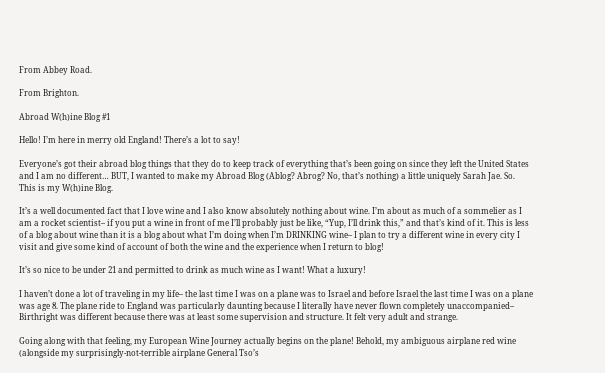From Abbey Road.

From Brighton.

Abroad W(h)ine Blog #1

Hello! I’m here in merry old England! There’s a lot to say!

Everyone’s got their abroad blog things that they do to keep track of everything that’s been going on since they left the United States and I am no different… BUT, I wanted to make my Abroad Blog (Ablog? Abrog? No, that’s nothing) a little uniquely Sarah Jae. So. This is my W(h)ine Blog.

It’s a well documented fact that I love wine and I also know absolutely nothing about wine. I’m about as much of a sommelier as I am a rocket scientist– if you put a wine in front of me I’ll probably just be like, “Yup, I’ll drink this,” and that’s kind of it. This is less of a blog about wine than it is a blog about what I’m doing when I’m DRINKING wine– I plan to try a different wine in every city I visit and give some kind of account of both the wine and the experience when I return to blog!

It’s so nice to be under 21 and permitted to drink as much wine as I want! What a luxury!

I haven’t done a lot of traveling in my life– the last time I was on a plane was to Israel and before Israel the last time I was on a plane was age 8. The plane ride to England was particularly daunting because I literally have never flown completely unaccompanied– Birthright was different because there was at least some supervision and structure. It felt very adult and strange.

Going along with that feeling, my European Wine Journey actually begins on the plane! Behold, my ambiguous airplane red wine (alongside my surprisingly-not-terrible airplane General Tso’s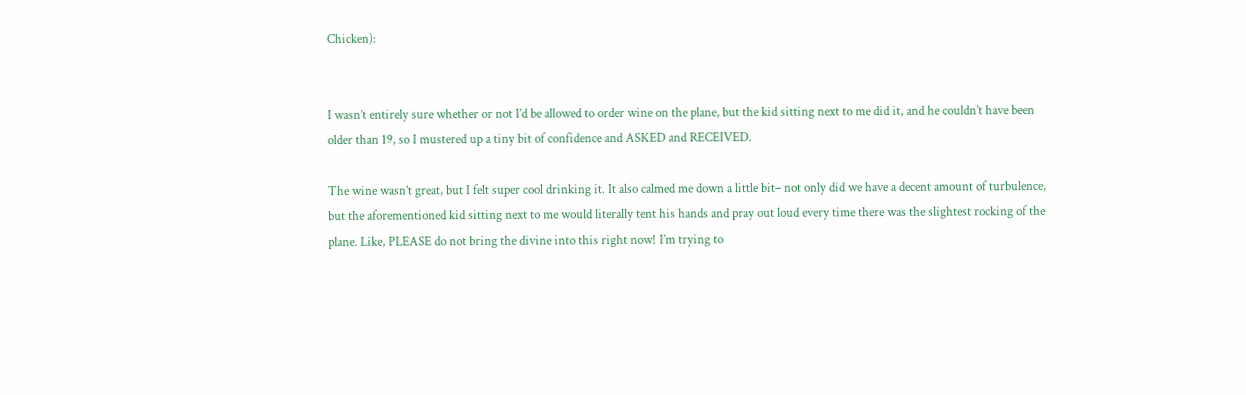Chicken):


I wasn’t entirely sure whether or not I’d be allowed to order wine on the plane, but the kid sitting next to me did it, and he couldn’t have been older than 19, so I mustered up a tiny bit of confidence and ASKED and RECEIVED.

The wine wasn’t great, but I felt super cool drinking it. It also calmed me down a little bit– not only did we have a decent amount of turbulence, but the aforementioned kid sitting next to me would literally tent his hands and pray out loud every time there was the slightest rocking of the plane. Like, PLEASE do not bring the divine into this right now! I’m trying to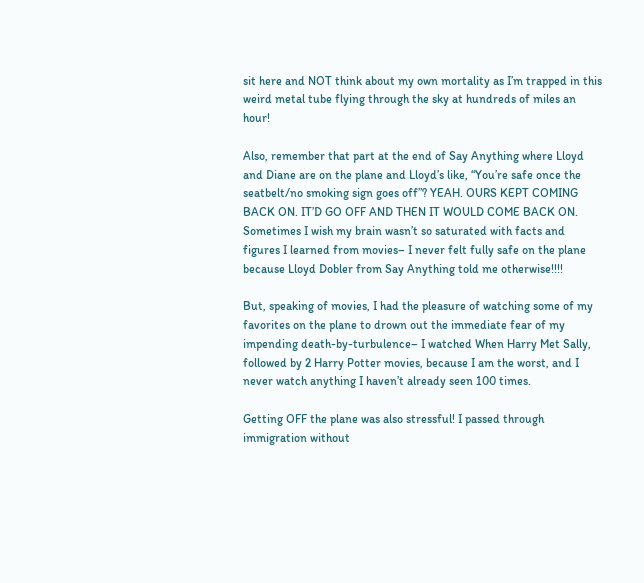sit here and NOT think about my own mortality as I’m trapped in this weird metal tube flying through the sky at hundreds of miles an hour!

Also, remember that part at the end of Say Anything where Lloyd and Diane are on the plane and Lloyd’s like, “You’re safe once the seatbelt/no smoking sign goes off”? YEAH. OURS KEPT COMING BACK ON. IT’D GO OFF AND THEN IT WOULD COME BACK ON. Sometimes I wish my brain wasn’t so saturated with facts and figures I learned from movies– I never felt fully safe on the plane because Lloyd Dobler from Say Anything told me otherwise!!!!

But, speaking of movies, I had the pleasure of watching some of my favorites on the plane to drown out the immediate fear of my impending death-by-turbulence– I watched When Harry Met Sally, followed by 2 Harry Potter movies, because I am the worst, and I never watch anything I haven’t already seen 100 times.

Getting OFF the plane was also stressful! I passed through immigration without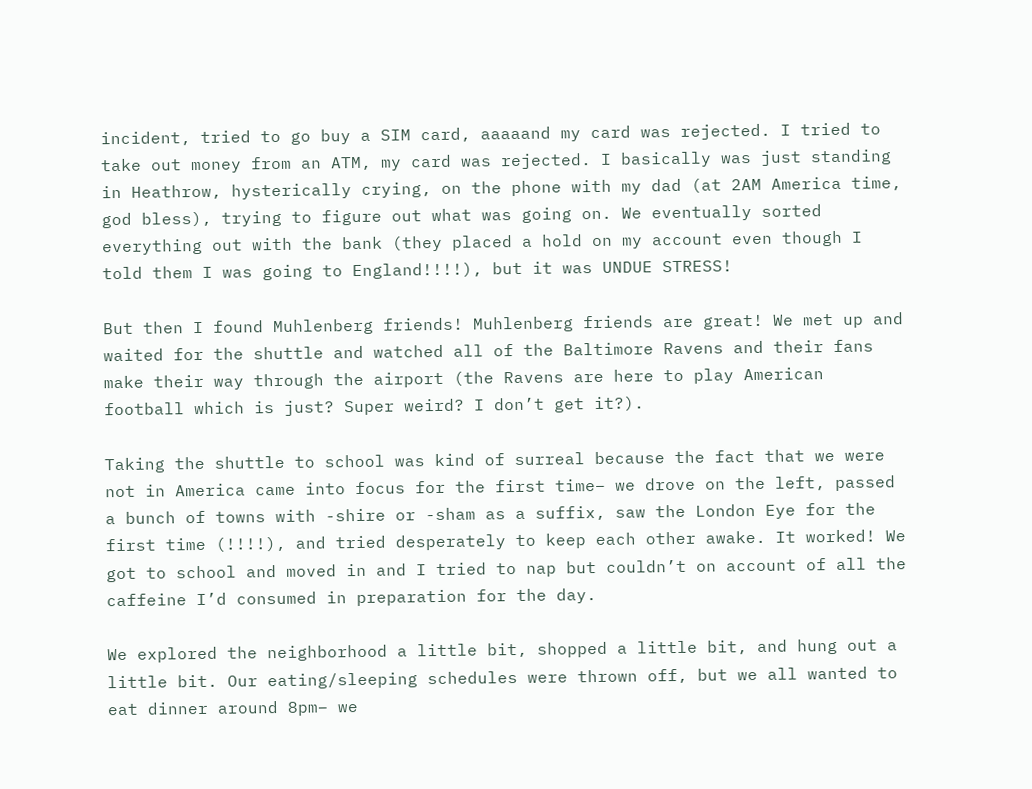incident, tried to go buy a SIM card, aaaaand my card was rejected. I tried to take out money from an ATM, my card was rejected. I basically was just standing in Heathrow, hysterically crying, on the phone with my dad (at 2AM America time, god bless), trying to figure out what was going on. We eventually sorted everything out with the bank (they placed a hold on my account even though I told them I was going to England!!!!), but it was UNDUE STRESS!

But then I found Muhlenberg friends! Muhlenberg friends are great! We met up and waited for the shuttle and watched all of the Baltimore Ravens and their fans make their way through the airport (the Ravens are here to play American football which is just? Super weird? I don’t get it?).

Taking the shuttle to school was kind of surreal because the fact that we were not in America came into focus for the first time– we drove on the left, passed a bunch of towns with -shire or -sham as a suffix, saw the London Eye for the first time (!!!!), and tried desperately to keep each other awake. It worked! We got to school and moved in and I tried to nap but couldn’t on account of all the caffeine I’d consumed in preparation for the day.

We explored the neighborhood a little bit, shopped a little bit, and hung out a little bit. Our eating/sleeping schedules were thrown off, but we all wanted to eat dinner around 8pm– we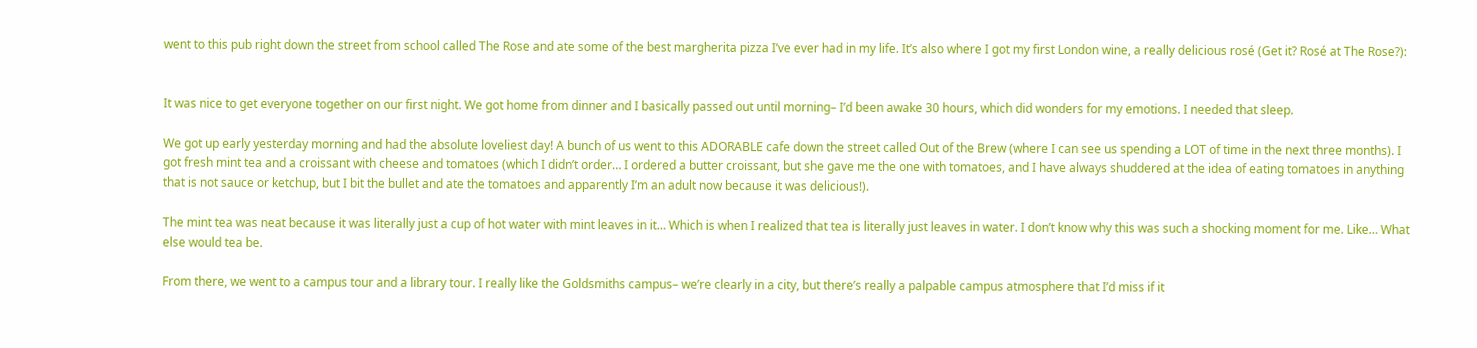went to this pub right down the street from school called The Rose and ate some of the best margherita pizza I’ve ever had in my life. It’s also where I got my first London wine, a really delicious rosé (Get it? Rosé at The Rose?):


It was nice to get everyone together on our first night. We got home from dinner and I basically passed out until morning– I’d been awake 30 hours, which did wonders for my emotions. I needed that sleep.

We got up early yesterday morning and had the absolute loveliest day! A bunch of us went to this ADORABLE cafe down the street called Out of the Brew (where I can see us spending a LOT of time in the next three months). I got fresh mint tea and a croissant with cheese and tomatoes (which I didn’t order… I ordered a butter croissant, but she gave me the one with tomatoes, and I have always shuddered at the idea of eating tomatoes in anything that is not sauce or ketchup, but I bit the bullet and ate the tomatoes and apparently I’m an adult now because it was delicious!).

The mint tea was neat because it was literally just a cup of hot water with mint leaves in it… Which is when I realized that tea is literally just leaves in water. I don’t know why this was such a shocking moment for me. Like… What else would tea be.

From there, we went to a campus tour and a library tour. I really like the Goldsmiths campus– we’re clearly in a city, but there’s really a palpable campus atmosphere that I’d miss if it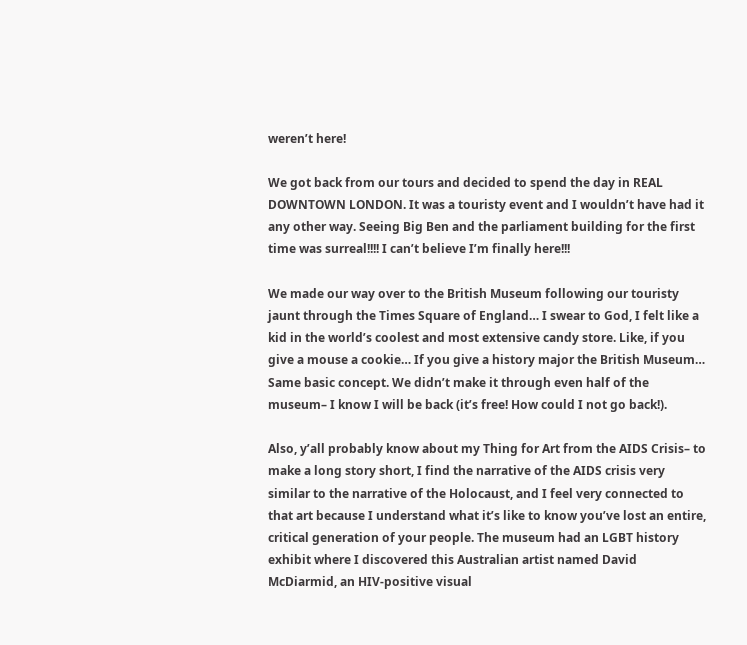weren’t here!

We got back from our tours and decided to spend the day in REAL DOWNTOWN LONDON. It was a touristy event and I wouldn’t have had it any other way. Seeing Big Ben and the parliament building for the first time was surreal!!!! I can’t believe I’m finally here!!!

We made our way over to the British Museum following our touristy jaunt through the Times Square of England… I swear to God, I felt like a kid in the world’s coolest and most extensive candy store. Like, if you give a mouse a cookie… If you give a history major the British Museum… Same basic concept. We didn’t make it through even half of the museum– I know I will be back (it’s free! How could I not go back!).

Also, y’all probably know about my Thing for Art from the AIDS Crisis– to make a long story short, I find the narrative of the AIDS crisis very similar to the narrative of the Holocaust, and I feel very connected to that art because I understand what it’s like to know you’ve lost an entire, critical generation of your people. The museum had an LGBT history exhibit where I discovered this Australian artist named David McDiarmid, an HIV-positive visual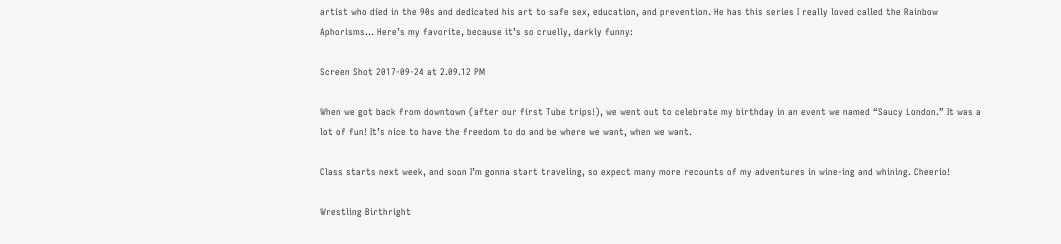artist who died in the 90s and dedicated his art to safe sex, education, and prevention. He has this series I really loved called the Rainbow Aphorisms… Here’s my favorite, because it’s so cruelly, darkly funny:

Screen Shot 2017-09-24 at 2.09.12 PM

When we got back from downtown (after our first Tube trips!), we went out to celebrate my birthday in an event we named “Saucy London.” It was a lot of fun! It’s nice to have the freedom to do and be where we want, when we want.

Class starts next week, and soon I’m gonna start traveling, so expect many more recounts of my adventures in wine-ing and whining. Cheerio!

Wrestling Birthright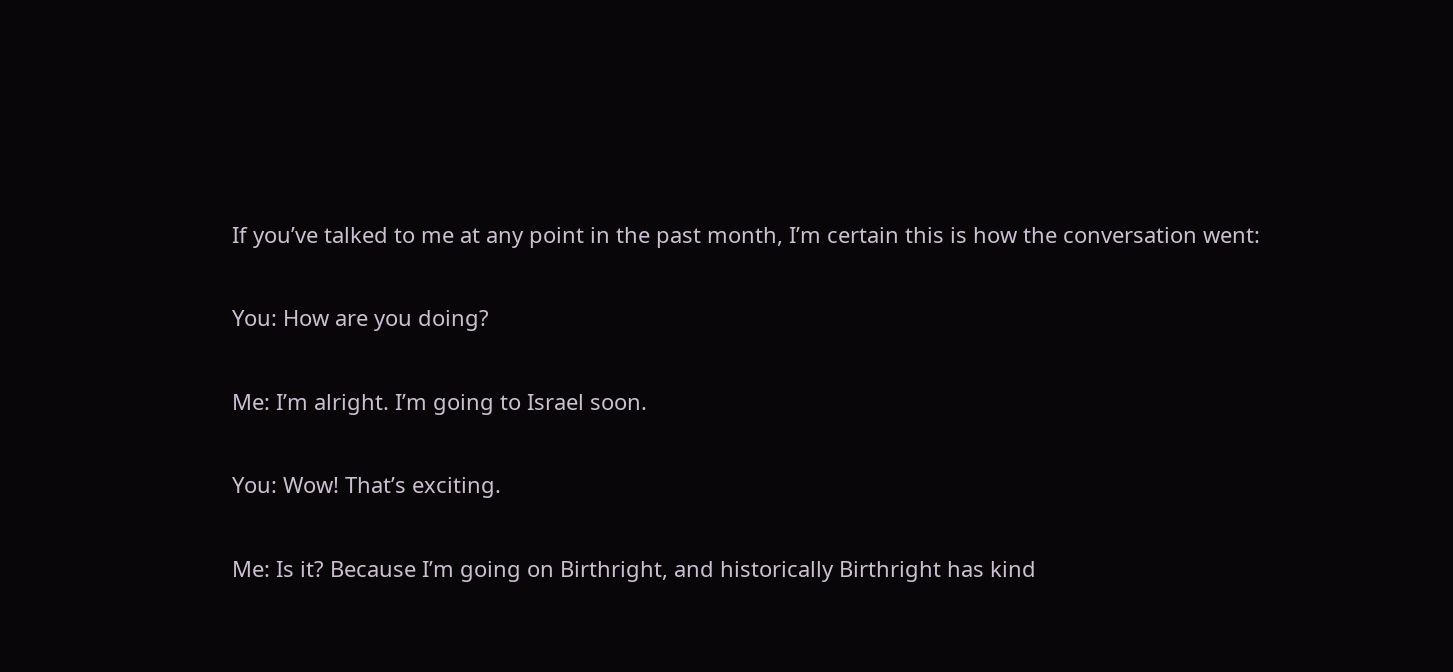If you’ve talked to me at any point in the past month, I’m certain this is how the conversation went:

You: How are you doing?

Me: I’m alright. I’m going to Israel soon.

You: Wow! That’s exciting.

Me: Is it? Because I’m going on Birthright, and historically Birthright has kind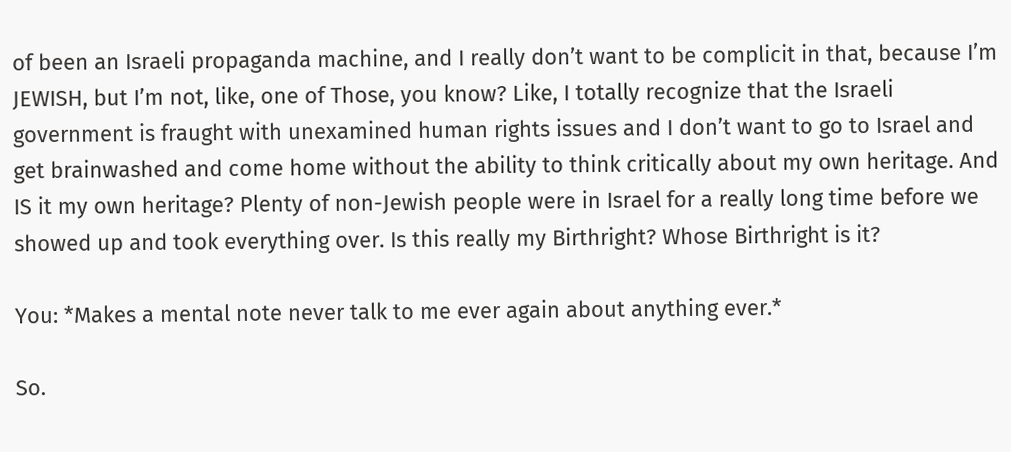of been an Israeli propaganda machine, and I really don’t want to be complicit in that, because I’m JEWISH, but I’m not, like, one of Those, you know? Like, I totally recognize that the Israeli government is fraught with unexamined human rights issues and I don’t want to go to Israel and get brainwashed and come home without the ability to think critically about my own heritage. And IS it my own heritage? Plenty of non-Jewish people were in Israel for a really long time before we showed up and took everything over. Is this really my Birthright? Whose Birthright is it?

You: *Makes a mental note never talk to me ever again about anything ever.*

So.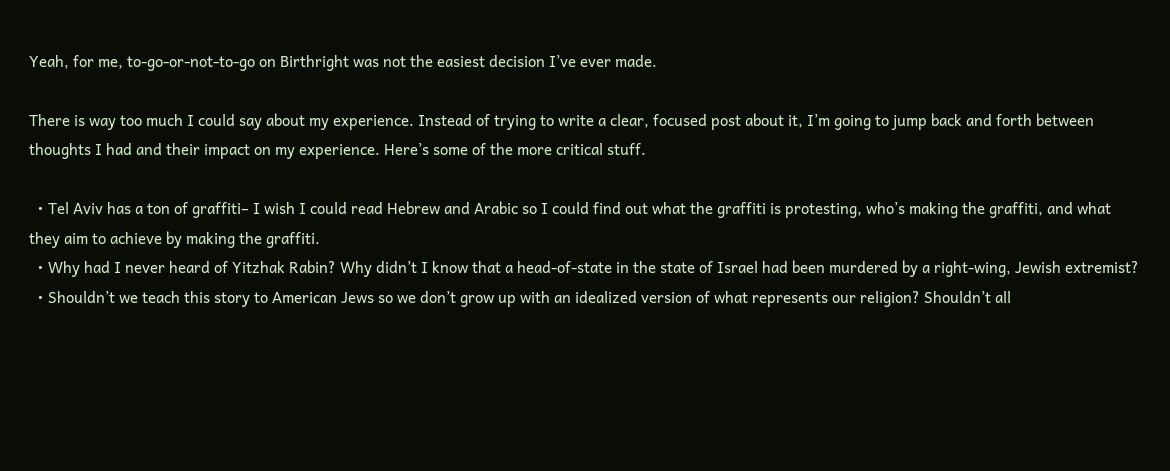Yeah, for me, to-go-or-not-to-go on Birthright was not the easiest decision I’ve ever made.

There is way too much I could say about my experience. Instead of trying to write a clear, focused post about it, I’m going to jump back and forth between thoughts I had and their impact on my experience. Here’s some of the more critical stuff.

  • Tel Aviv has a ton of graffiti– I wish I could read Hebrew and Arabic so I could find out what the graffiti is protesting, who’s making the graffiti, and what they aim to achieve by making the graffiti.
  • Why had I never heard of Yitzhak Rabin? Why didn’t I know that a head-of-state in the state of Israel had been murdered by a right-wing, Jewish extremist?
  • Shouldn’t we teach this story to American Jews so we don’t grow up with an idealized version of what represents our religion? Shouldn’t all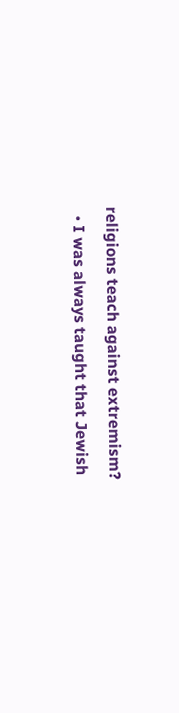religions teach against extremism?
  • I was always taught that Jewish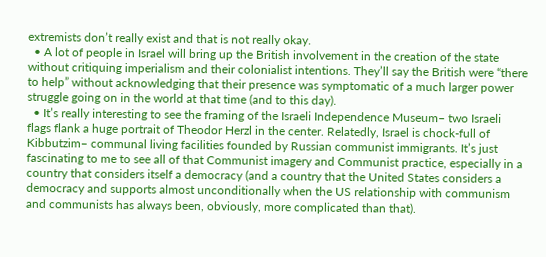extremists don’t really exist and that is not really okay.
  • A lot of people in Israel will bring up the British involvement in the creation of the state without critiquing imperialism and their colonialist intentions. They’ll say the British were “there to help” without acknowledging that their presence was symptomatic of a much larger power struggle going on in the world at that time (and to this day).
  • It’s really interesting to see the framing of the Israeli Independence Museum– two Israeli flags flank a huge portrait of Theodor Herzl in the center. Relatedly, Israel is chock-full of Kibbutzim– communal living facilities founded by Russian communist immigrants. It’s just fascinating to me to see all of that Communist imagery and Communist practice, especially in a country that considers itself a democracy (and a country that the United States considers a democracy and supports almost unconditionally when the US relationship with communism and communists has always been, obviously, more complicated than that).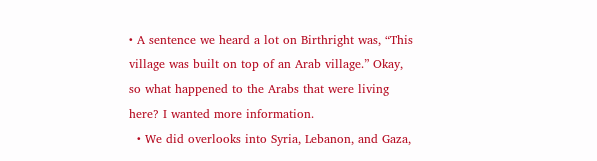• A sentence we heard a lot on Birthright was, “This village was built on top of an Arab village.” Okay, so what happened to the Arabs that were living here? I wanted more information.
  • We did overlooks into Syria, Lebanon, and Gaza,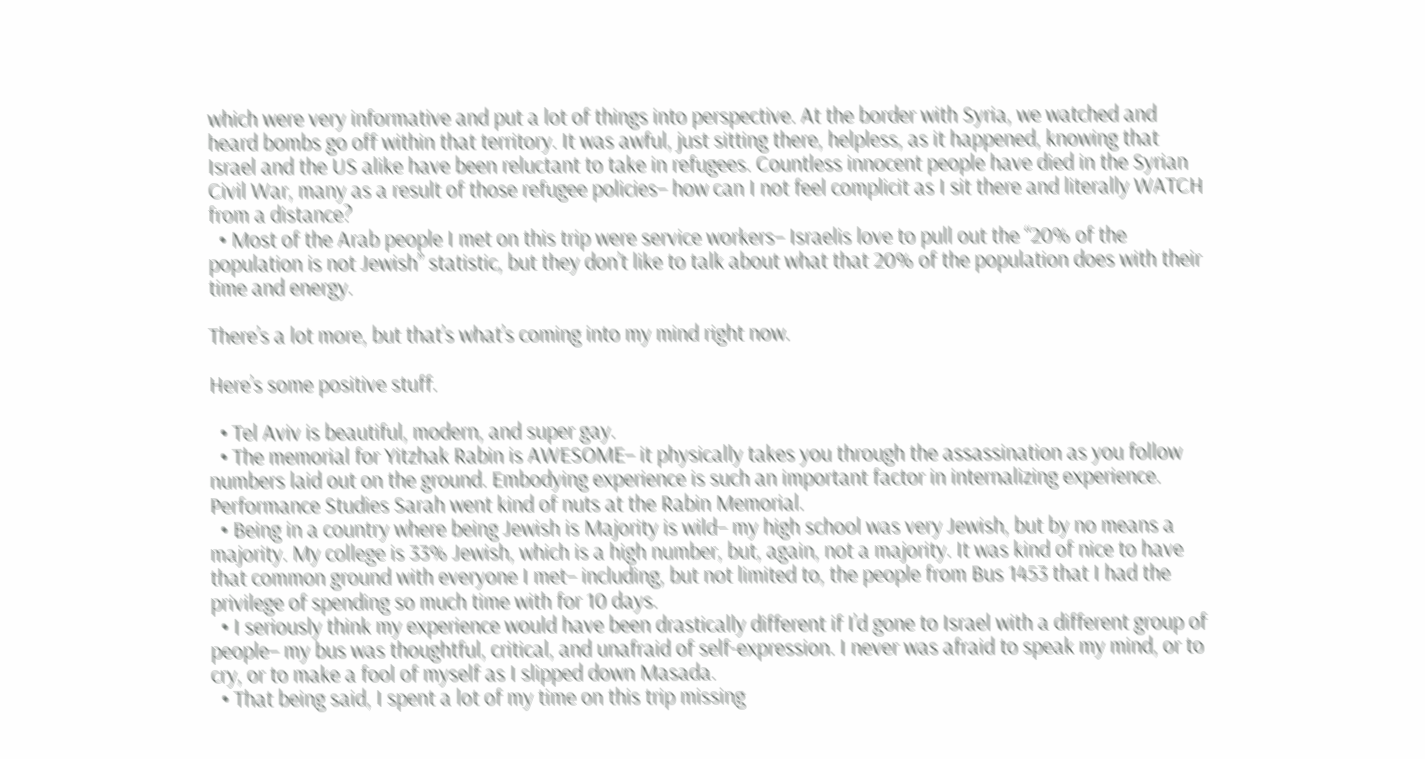which were very informative and put a lot of things into perspective. At the border with Syria, we watched and heard bombs go off within that territory. It was awful, just sitting there, helpless, as it happened, knowing that Israel and the US alike have been reluctant to take in refugees. Countless innocent people have died in the Syrian Civil War, many as a result of those refugee policies– how can I not feel complicit as I sit there and literally WATCH from a distance?
  • Most of the Arab people I met on this trip were service workers– Israelis love to pull out the “20% of the population is not Jewish” statistic, but they don’t like to talk about what that 20% of the population does with their time and energy.

There’s a lot more, but that’s what’s coming into my mind right now.

Here’s some positive stuff.

  • Tel Aviv is beautiful, modern, and super gay.
  • The memorial for Yitzhak Rabin is AWESOME– it physically takes you through the assassination as you follow numbers laid out on the ground. Embodying experience is such an important factor in internalizing experience. Performance Studies Sarah went kind of nuts at the Rabin Memorial.
  • Being in a country where being Jewish is Majority is wild– my high school was very Jewish, but by no means a majority. My college is 33% Jewish, which is a high number, but, again, not a majority. It was kind of nice to have that common ground with everyone I met– including, but not limited to, the people from Bus 1453 that I had the privilege of spending so much time with for 10 days.
  • I seriously think my experience would have been drastically different if I’d gone to Israel with a different group of people– my bus was thoughtful, critical, and unafraid of self-expression. I never was afraid to speak my mind, or to cry, or to make a fool of myself as I slipped down Masada.
  • That being said, I spent a lot of my time on this trip missing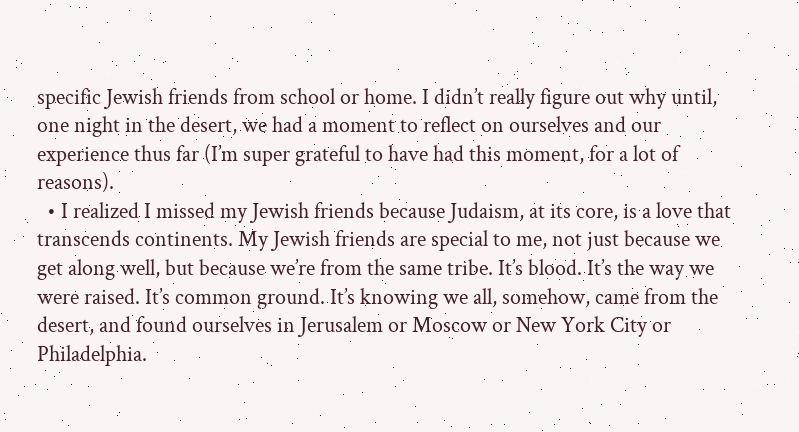specific Jewish friends from school or home. I didn’t really figure out why until, one night in the desert, we had a moment to reflect on ourselves and our experience thus far (I’m super grateful to have had this moment, for a lot of reasons).
  • I realized I missed my Jewish friends because Judaism, at its core, is a love that transcends continents. My Jewish friends are special to me, not just because we get along well, but because we’re from the same tribe. It’s blood. It’s the way we were raised. It’s common ground. It’s knowing we all, somehow, came from the desert, and found ourselves in Jerusalem or Moscow or New York City or Philadelphia.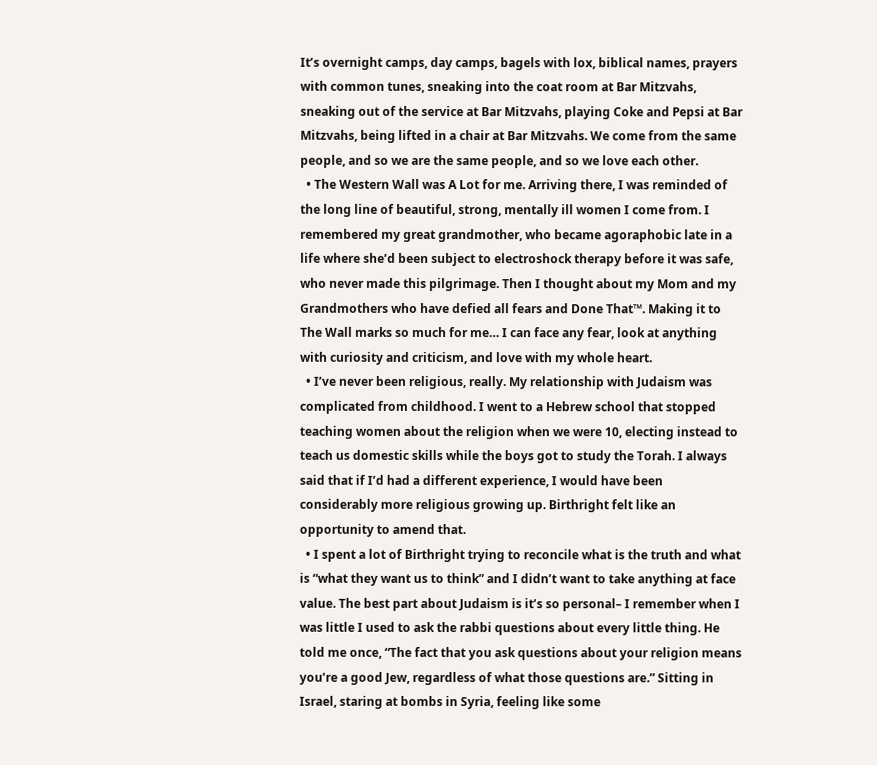It’s overnight camps, day camps, bagels with lox, biblical names, prayers with common tunes, sneaking into the coat room at Bar Mitzvahs, sneaking out of the service at Bar Mitzvahs, playing Coke and Pepsi at Bar Mitzvahs, being lifted in a chair at Bar Mitzvahs. We come from the same people, and so we are the same people, and so we love each other.
  • The Western Wall was A Lot for me. Arriving there, I was reminded of the long line of beautiful, strong, mentally ill women I come from. I remembered my great grandmother, who became agoraphobic late in a life where she’d been subject to electroshock therapy before it was safe, who never made this pilgrimage. Then I thought about my Mom and my Grandmothers who have defied all fears and Done That™. Making it to The Wall marks so much for me… I can face any fear, look at anything with curiosity and criticism, and love with my whole heart.
  • I’ve never been religious, really. My relationship with Judaism was complicated from childhood. I went to a Hebrew school that stopped teaching women about the religion when we were 10, electing instead to teach us domestic skills while the boys got to study the Torah. I always said that if I’d had a different experience, I would have been considerably more religious growing up. Birthright felt like an opportunity to amend that.
  • I spent a lot of Birthright trying to reconcile what is the truth and what is “what they want us to think” and I didn’t want to take anything at face value. The best part about Judaism is it’s so personal– I remember when I was little I used to ask the rabbi questions about every little thing. He told me once, “The fact that you ask questions about your religion means you’re a good Jew, regardless of what those questions are.” Sitting in Israel, staring at bombs in Syria, feeling like some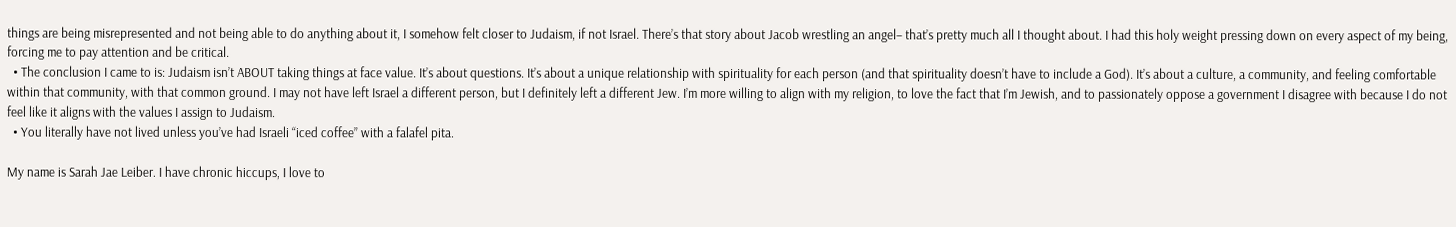things are being misrepresented and not being able to do anything about it, I somehow felt closer to Judaism, if not Israel. There’s that story about Jacob wrestling an angel– that’s pretty much all I thought about. I had this holy weight pressing down on every aspect of my being, forcing me to pay attention and be critical.
  • The conclusion I came to is: Judaism isn’t ABOUT taking things at face value. It’s about questions. It’s about a unique relationship with spirituality for each person (and that spirituality doesn’t have to include a God). It’s about a culture, a community, and feeling comfortable within that community, with that common ground. I may not have left Israel a different person, but I definitely left a different Jew. I’m more willing to align with my religion, to love the fact that I’m Jewish, and to passionately oppose a government I disagree with because I do not feel like it aligns with the values I assign to Judaism.
  • You literally have not lived unless you’ve had Israeli “iced coffee” with a falafel pita.

My name is Sarah Jae Leiber. I have chronic hiccups, I love to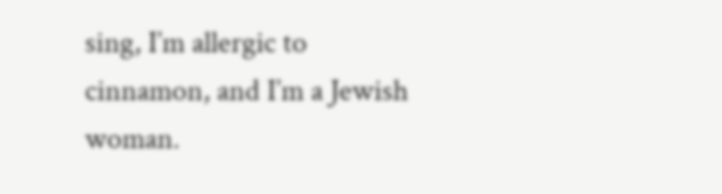sing, I’m allergic to cinnamon, and I’m a Jewish woman.